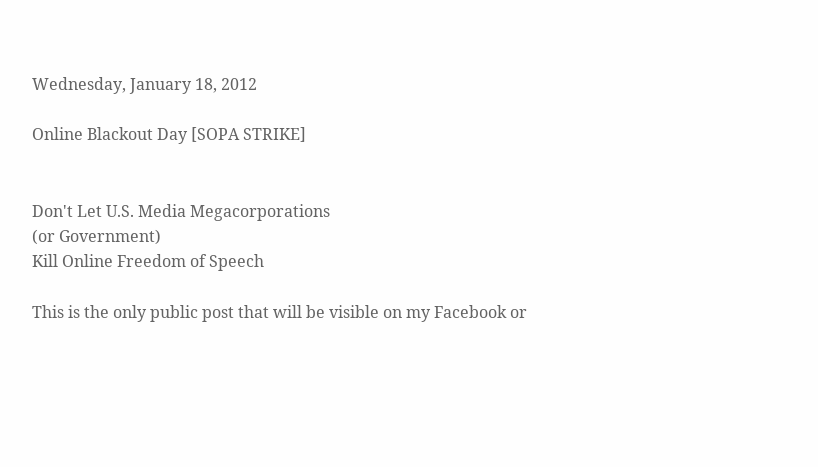Wednesday, January 18, 2012

Online Blackout Day [SOPA STRIKE]


Don't Let U.S. Media Megacorporations
(or Government)
Kill Online Freedom of Speech

This is the only public post that will be visible on my Facebook or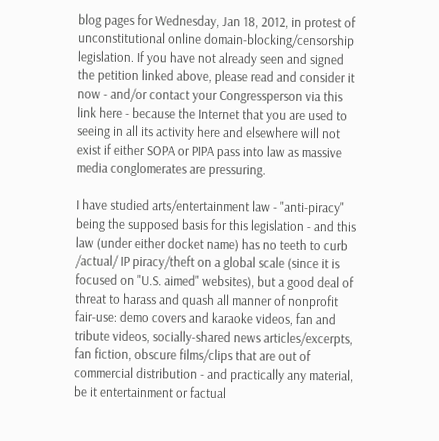blog pages for Wednesday, Jan 18, 2012, in protest of unconstitutional online domain-blocking/censorship legislation. If you have not already seen and signed the petition linked above, please read and consider it now - and/or contact your Congressperson via this link here - because the Internet that you are used to seeing in all its activity here and elsewhere will not exist if either SOPA or PIPA pass into law as massive media conglomerates are pressuring.

I have studied arts/entertainment law - "anti-piracy" being the supposed basis for this legislation - and this law (under either docket name) has no teeth to curb /actual/ IP piracy/theft on a global scale (since it is focused on "U.S. aimed" websites), but a good deal of threat to harass and quash all manner of nonprofit fair-use: demo covers and karaoke videos, fan and tribute videos, socially-shared news articles/excerpts, fan fiction, obscure films/clips that are out of commercial distribution - and practically any material, be it entertainment or factual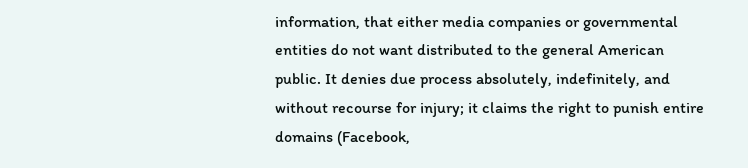information, that either media companies or governmental entities do not want distributed to the general American public. It denies due process absolutely, indefinitely, and without recourse for injury; it claims the right to punish entire domains (Facebook,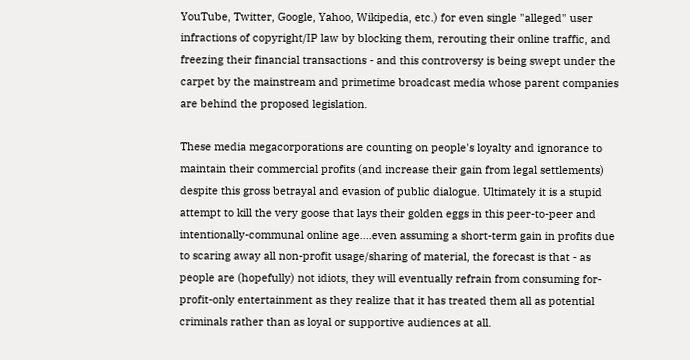YouTube, Twitter, Google, Yahoo, Wikipedia, etc.) for even single "alleged" user infractions of copyright/IP law by blocking them, rerouting their online traffic, and freezing their financial transactions - and this controversy is being swept under the carpet by the mainstream and primetime broadcast media whose parent companies are behind the proposed legislation.

These media megacorporations are counting on people's loyalty and ignorance to maintain their commercial profits (and increase their gain from legal settlements) despite this gross betrayal and evasion of public dialogue. Ultimately it is a stupid attempt to kill the very goose that lays their golden eggs in this peer-to-peer and intentionally-communal online age....even assuming a short-term gain in profits due to scaring away all non-profit usage/sharing of material, the forecast is that - as people are (hopefully) not idiots, they will eventually refrain from consuming for-profit-only entertainment as they realize that it has treated them all as potential criminals rather than as loyal or supportive audiences at all.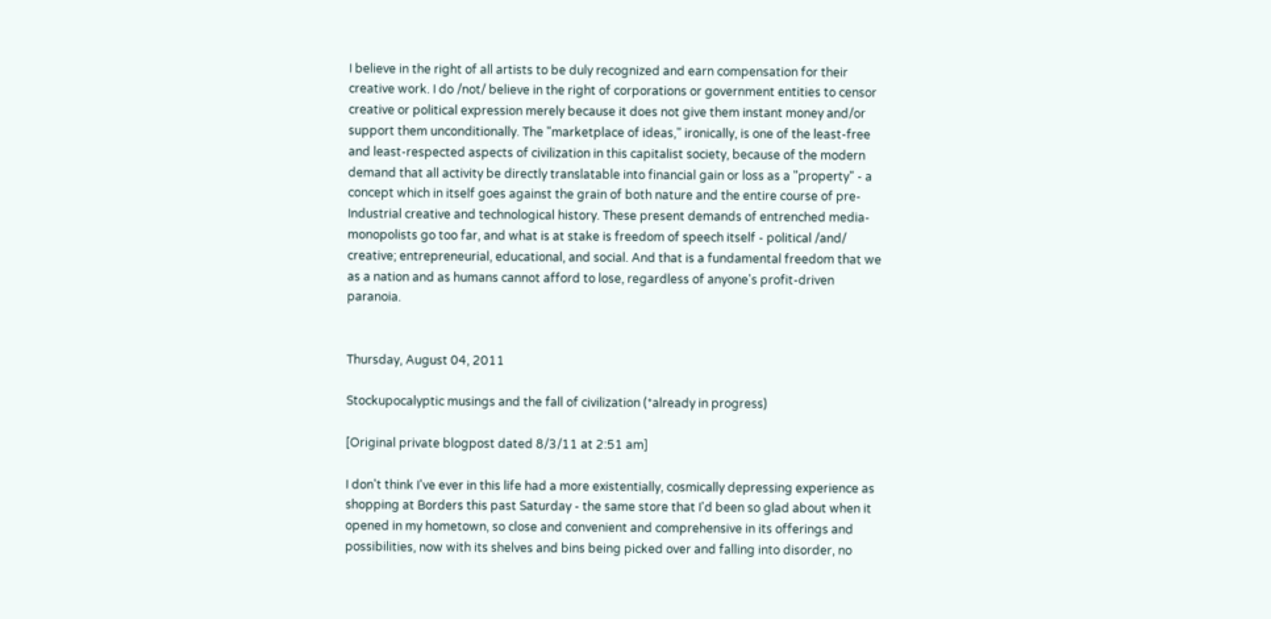I believe in the right of all artists to be duly recognized and earn compensation for their creative work. I do /not/ believe in the right of corporations or government entities to censor creative or political expression merely because it does not give them instant money and/or support them unconditionally. The "marketplace of ideas," ironically, is one of the least-free and least-respected aspects of civilization in this capitalist society, because of the modern demand that all activity be directly translatable into financial gain or loss as a "property" - a concept which in itself goes against the grain of both nature and the entire course of pre-Industrial creative and technological history. These present demands of entrenched media-monopolists go too far, and what is at stake is freedom of speech itself - political /and/ creative; entrepreneurial, educational, and social. And that is a fundamental freedom that we as a nation and as humans cannot afford to lose, regardless of anyone's profit-driven paranoia.


Thursday, August 04, 2011

Stockupocalyptic musings and the fall of civilization (*already in progress)

[Original private blogpost dated 8/3/11 at 2:51 am]

I don't think I've ever in this life had a more existentially, cosmically depressing experience as shopping at Borders this past Saturday - the same store that I'd been so glad about when it opened in my hometown, so close and convenient and comprehensive in its offerings and possibilities, now with its shelves and bins being picked over and falling into disorder, no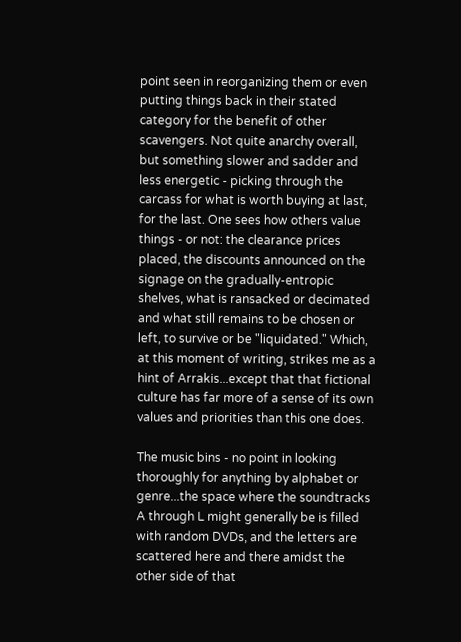point seen in reorganizing them or even putting things back in their stated category for the benefit of other scavengers. Not quite anarchy overall, but something slower and sadder and less energetic - picking through the carcass for what is worth buying at last, for the last. One sees how others value things - or not: the clearance prices placed, the discounts announced on the signage on the gradually-entropic shelves, what is ransacked or decimated and what still remains to be chosen or left, to survive or be "liquidated." Which, at this moment of writing, strikes me as a hint of Arrakis...except that that fictional culture has far more of a sense of its own values and priorities than this one does.

The music bins - no point in looking thoroughly for anything by alphabet or genre...the space where the soundtracks A through L might generally be is filled with random DVDs, and the letters are scattered here and there amidst the other side of that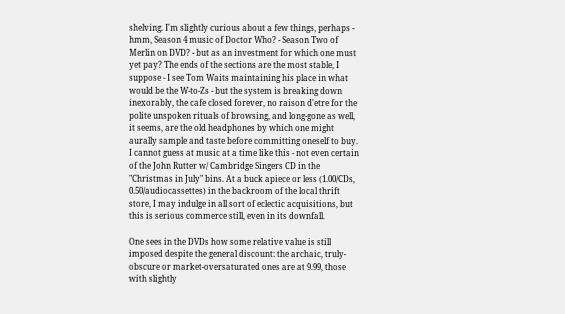shelving. I'm slightly curious about a few things, perhaps - hmm, Season 4 music of Doctor Who? - Season Two of Merlin on DVD? - but as an investment for which one must yet pay? The ends of the sections are the most stable, I suppose - I see Tom Waits maintaining his place in what would be the W-to-Zs - but the system is breaking down inexorably, the cafe closed forever, no raison d'etre for the polite unspoken rituals of browsing, and long-gone as well, it seems, are the old headphones by which one might aurally sample and taste before committing oneself to buy. I cannot guess at music at a time like this - not even certain of the John Rutter w/ Cambridge Singers CD in the "Christmas in July" bins. At a buck apiece or less (1.00/CDs, 0.50/audiocassettes) in the backroom of the local thrift store, I may indulge in all sort of eclectic acquisitions, but this is serious commerce still, even in its downfall.

One sees in the DVDs how some relative value is still imposed despite the general discount: the archaic, truly-obscure or market-oversaturated ones are at 9.99, those with slightly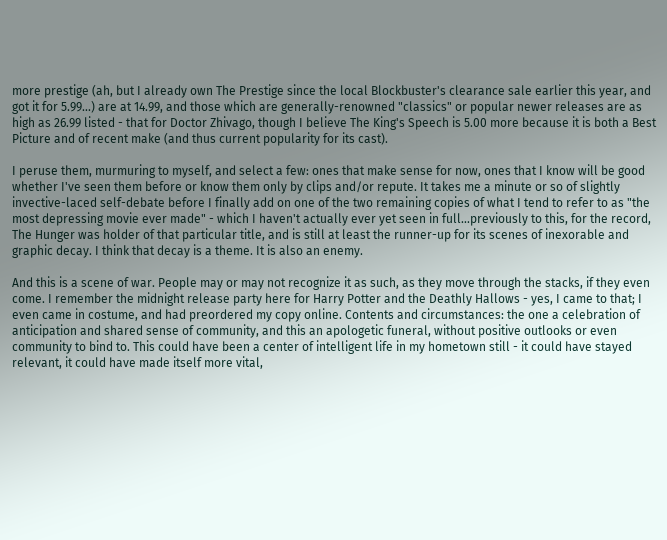more prestige (ah, but I already own The Prestige since the local Blockbuster's clearance sale earlier this year, and got it for 5.99...) are at 14.99, and those which are generally-renowned "classics" or popular newer releases are as high as 26.99 listed - that for Doctor Zhivago, though I believe The King's Speech is 5.00 more because it is both a Best Picture and of recent make (and thus current popularity for its cast).

I peruse them, murmuring to myself, and select a few: ones that make sense for now, ones that I know will be good whether I've seen them before or know them only by clips and/or repute. It takes me a minute or so of slightly invective-laced self-debate before I finally add on one of the two remaining copies of what I tend to refer to as "the most depressing movie ever made" - which I haven't actually ever yet seen in full...previously to this, for the record, The Hunger was holder of that particular title, and is still at least the runner-up for its scenes of inexorable and graphic decay. I think that decay is a theme. It is also an enemy.

And this is a scene of war. People may or may not recognize it as such, as they move through the stacks, if they even come. I remember the midnight release party here for Harry Potter and the Deathly Hallows - yes, I came to that; I even came in costume, and had preordered my copy online. Contents and circumstances: the one a celebration of anticipation and shared sense of community, and this an apologetic funeral, without positive outlooks or even community to bind to. This could have been a center of intelligent life in my hometown still - it could have stayed relevant, it could have made itself more vital,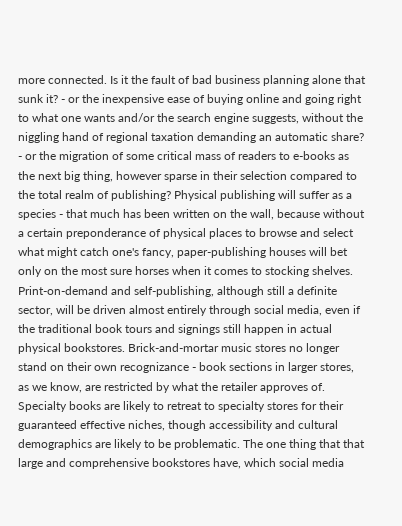more connected. Is it the fault of bad business planning alone that sunk it? - or the inexpensive ease of buying online and going right to what one wants and/or the search engine suggests, without the niggling hand of regional taxation demanding an automatic share? - or the migration of some critical mass of readers to e-books as the next big thing, however sparse in their selection compared to the total realm of publishing? Physical publishing will suffer as a species - that much has been written on the wall, because without a certain preponderance of physical places to browse and select what might catch one's fancy, paper-publishing houses will bet only on the most sure horses when it comes to stocking shelves. Print-on-demand and self-publishing, although still a definite sector, will be driven almost entirely through social media, even if the traditional book tours and signings still happen in actual physical bookstores. Brick-and-mortar music stores no longer stand on their own recognizance - book sections in larger stores, as we know, are restricted by what the retailer approves of. Specialty books are likely to retreat to specialty stores for their guaranteed effective niches, though accessibility and cultural demographics are likely to be problematic. The one thing that that large and comprehensive bookstores have, which social media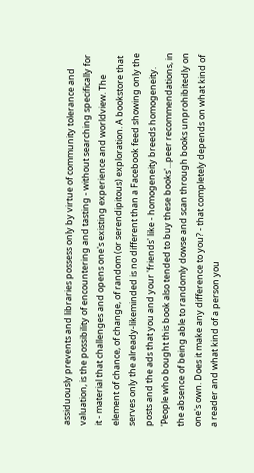assiduously prevents and libraries possess only by virtue of community tolerance and valuation, is the possibility of encountering and tasting - without searching specifically for it - material that challenges and opens one's existing experience and worldview. The element of chance, of change, of random (or serendipitous) exploration. A bookstore that serves only the already-likeminded is no different than a Facebook feed showing only the posts and the ads that you and your 'friends' like - homogeneity breeds homogeneity. 'People who bought this book also tended to buy these books'...peer recommendations, in the absence of being able to randomly dowse and scan through books unprohibitedly on one's own. Does it make any difference to you? - that completely depends on what kind of a reader and what kind of a person you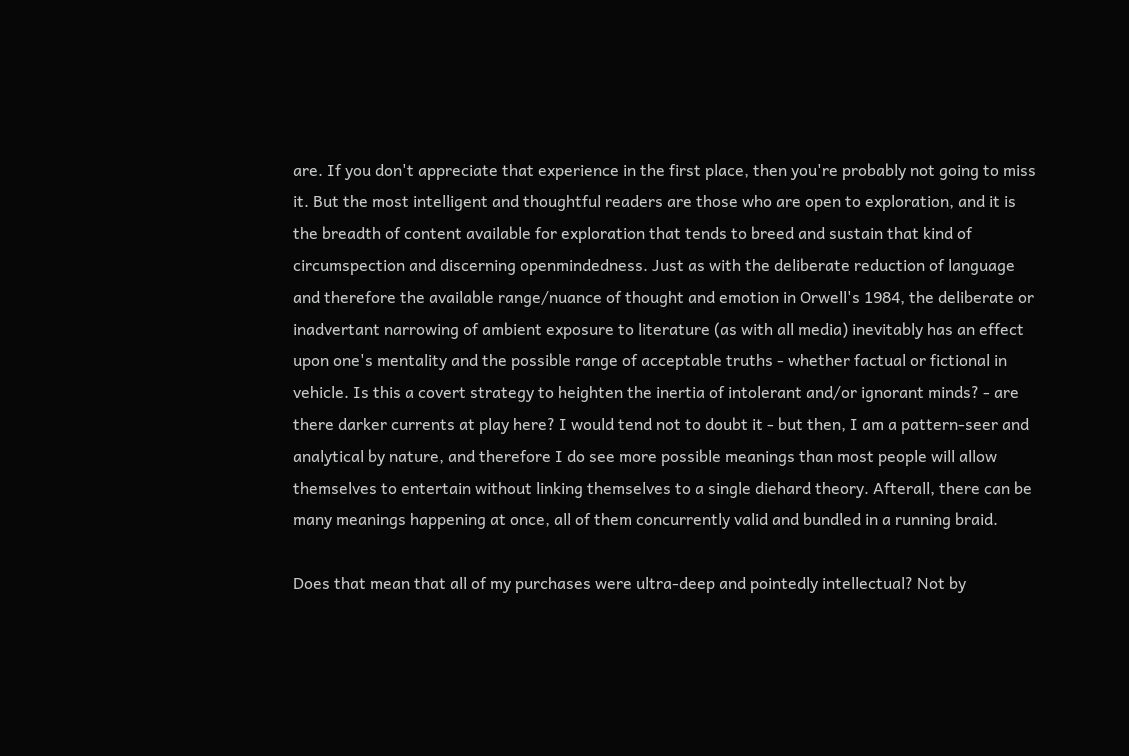are. If you don't appreciate that experience in the first place, then you're probably not going to miss it. But the most intelligent and thoughtful readers are those who are open to exploration, and it is the breadth of content available for exploration that tends to breed and sustain that kind of circumspection and discerning openmindedness. Just as with the deliberate reduction of language and therefore the available range/nuance of thought and emotion in Orwell's 1984, the deliberate or inadvertant narrowing of ambient exposure to literature (as with all media) inevitably has an effect upon one's mentality and the possible range of acceptable truths - whether factual or fictional in vehicle. Is this a covert strategy to heighten the inertia of intolerant and/or ignorant minds? - are there darker currents at play here? I would tend not to doubt it - but then, I am a pattern-seer and analytical by nature, and therefore I do see more possible meanings than most people will allow themselves to entertain without linking themselves to a single diehard theory. Afterall, there can be many meanings happening at once, all of them concurrently valid and bundled in a running braid.

Does that mean that all of my purchases were ultra-deep and pointedly intellectual? Not by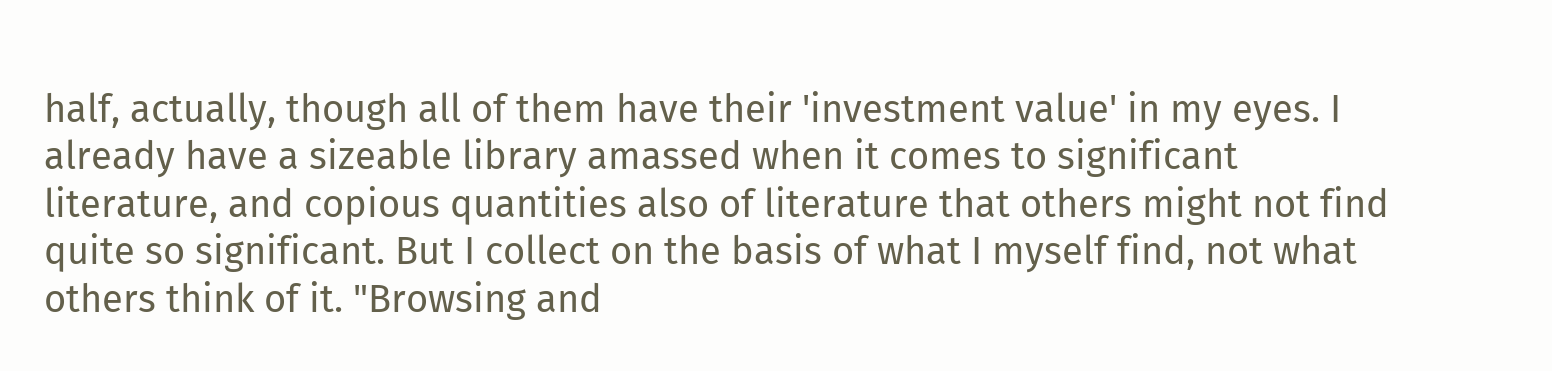half, actually, though all of them have their 'investment value' in my eyes. I already have a sizeable library amassed when it comes to significant literature, and copious quantities also of literature that others might not find quite so significant. But I collect on the basis of what I myself find, not what others think of it. "Browsing and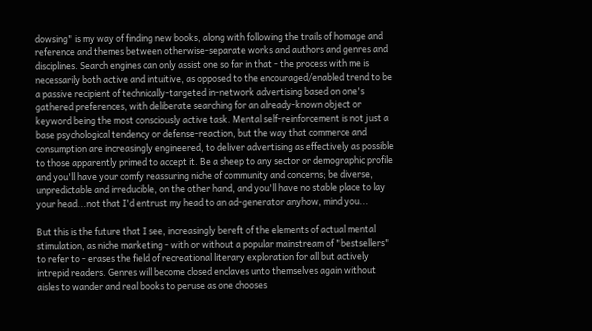dowsing" is my way of finding new books, along with following the trails of homage and reference and themes between otherwise-separate works and authors and genres and disciplines. Search engines can only assist one so far in that - the process with me is necessarily both active and intuitive, as opposed to the encouraged/enabled trend to be a passive recipient of technically-targeted in-network advertising based on one's gathered preferences, with deliberate searching for an already-known object or keyword being the most consciously active task. Mental self-reinforcement is not just a base psychological tendency or defense-reaction, but the way that commerce and consumption are increasingly engineered, to deliver advertising as effectively as possible to those apparently primed to accept it. Be a sheep to any sector or demographic profile and you'll have your comfy reassuring niche of community and concerns; be diverse, unpredictable and irreducible, on the other hand, and you'll have no stable place to lay your head...not that I'd entrust my head to an ad-generator anyhow, mind you...

But this is the future that I see, increasingly bereft of the elements of actual mental stimulation, as niche marketing - with or without a popular mainstream of "bestsellers" to refer to - erases the field of recreational literary exploration for all but actively intrepid readers. Genres will become closed enclaves unto themselves again without aisles to wander and real books to peruse as one chooses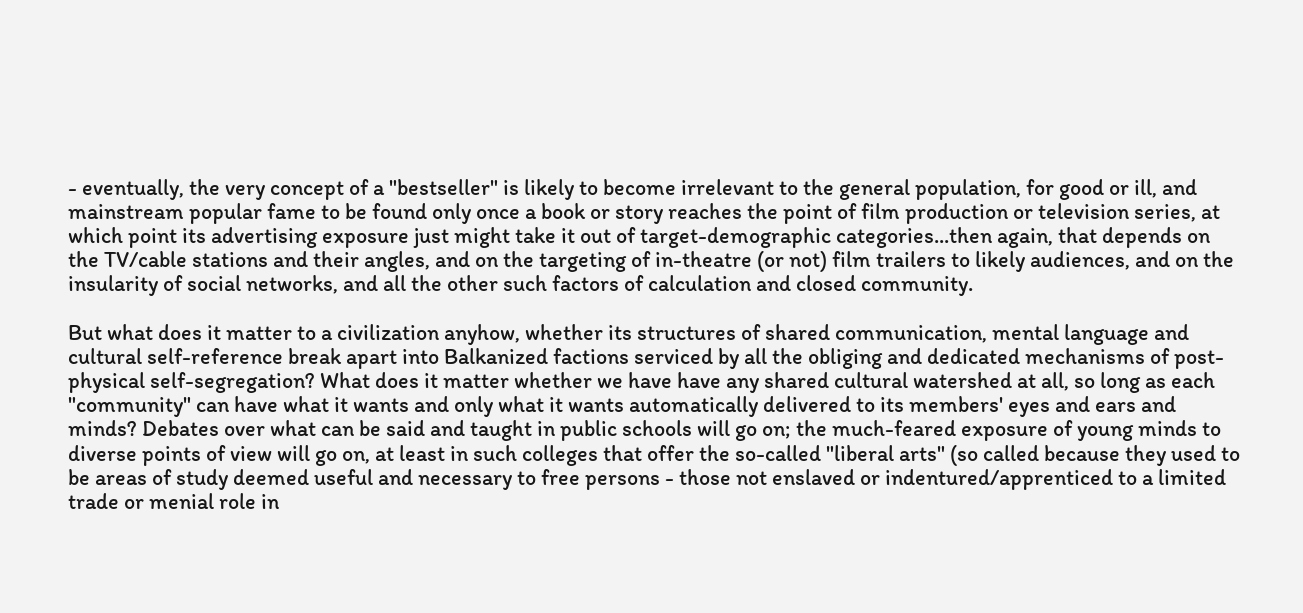- eventually, the very concept of a "bestseller" is likely to become irrelevant to the general population, for good or ill, and mainstream popular fame to be found only once a book or story reaches the point of film production or television series, at which point its advertising exposure just might take it out of target-demographic categories...then again, that depends on the TV/cable stations and their angles, and on the targeting of in-theatre (or not) film trailers to likely audiences, and on the insularity of social networks, and all the other such factors of calculation and closed community.

But what does it matter to a civilization anyhow, whether its structures of shared communication, mental language and cultural self-reference break apart into Balkanized factions serviced by all the obliging and dedicated mechanisms of post-physical self-segregation? What does it matter whether we have have any shared cultural watershed at all, so long as each "community" can have what it wants and only what it wants automatically delivered to its members' eyes and ears and minds? Debates over what can be said and taught in public schools will go on; the much-feared exposure of young minds to diverse points of view will go on, at least in such colleges that offer the so-called "liberal arts" (so called because they used to be areas of study deemed useful and necessary to free persons - those not enslaved or indentured/apprenticed to a limited trade or menial role in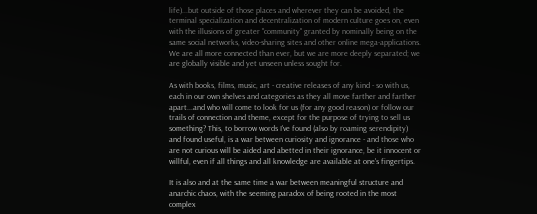life)...but outside of those places and wherever they can be avoided, the terminal specialization and decentralization of modern culture goes on, even with the illusions of greater "community" granted by nominally being on the same social networks, video-sharing sites and other online mega-applications. We are all more connected than ever, but we are more deeply separated; we are globally visible and yet unseen unless sought for.

As with books, films, music, art - creative releases of any kind - so with us, each in our own shelves and categories as they all move farther and farther apart...and who will come to look for us (for any good reason) or follow our trails of connection and theme, except for the purpose of trying to sell us something? This, to borrow words I've found (also by roaming serendipity) and found useful, is a war between curiosity and ignorance - and those who are not curious will be aided and abetted in their ignorance, be it innocent or willful, even if all things and all knowledge are available at one's fingertips.

It is also and at the same time a war between meaningful structure and anarchic chaos, with the seeming paradox of being rooted in the most complex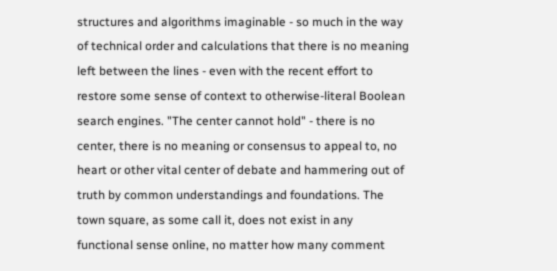structures and algorithms imaginable - so much in the way of technical order and calculations that there is no meaning left between the lines - even with the recent effort to restore some sense of context to otherwise-literal Boolean search engines. "The center cannot hold" - there is no center, there is no meaning or consensus to appeal to, no heart or other vital center of debate and hammering out of truth by common understandings and foundations. The town square, as some call it, does not exist in any functional sense online, no matter how many comment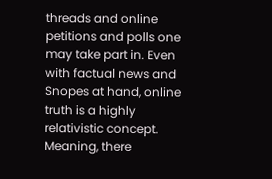threads and online petitions and polls one may take part in. Even with factual news and Snopes at hand, online truth is a highly relativistic concept. Meaning, there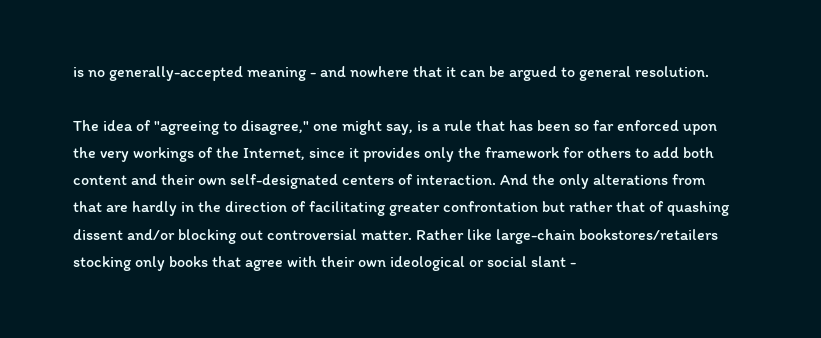is no generally-accepted meaning - and nowhere that it can be argued to general resolution.

The idea of "agreeing to disagree," one might say, is a rule that has been so far enforced upon the very workings of the Internet, since it provides only the framework for others to add both content and their own self-designated centers of interaction. And the only alterations from that are hardly in the direction of facilitating greater confrontation but rather that of quashing dissent and/or blocking out controversial matter. Rather like large-chain bookstores/retailers stocking only books that agree with their own ideological or social slant -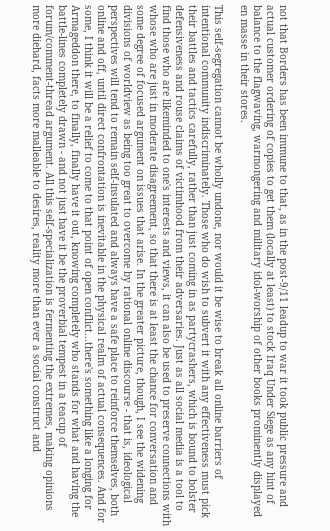not that Borders has been immune to that, as in the post-9/11 leadup to war it took public pressure and actual customer ordering of copies to get them (locally at least) to stock Iraq Under Siege as any hint of balance to the flagwaving, warmongering and military idol-worship of other books prominently displayed en masse in their stores.

This self-segregation cannot be wholly undone, nor would it be wise to break all online barriers of intentional community indiscriminately. Those who do wish to subvert it with any effectiveness must pick their battles and tactics carefully, rather than just coming in as partycrashers, which is bound to bolster defensiveness and rouse claims of victimhood from their adversaries. Just as all social media is a tool to find those who are likeminded to one's interests and views, it can also be used to preserve connections with whose who are just in moderate disagreement, so that there is at least the chance for conversation and some degree of focused argument on issues that arise. In the greater picture, though, I see the widening divisions of worldview as being too great to overcome by rational online discourse - that is, ideological perspectives will tend to remain self-insulated and always have a safe place to reinforce themselves, both online and off, until direct confrontation is inevitable in the physical realm of actual consequences. And for some, I think it will be a relief to come to that point of open conflict...there's something like a longing for Armageddon there, to finally, finally have it out, knowing completely who stands for what and having the battle-lines completely drawn - and not just have it be the proverbial tempest in a teacup of forum/comment-thread argument. All this self-specialization is fermenting the extremes, making opinions more diehard, facts more malleable to desires, reality more than ever a social construct and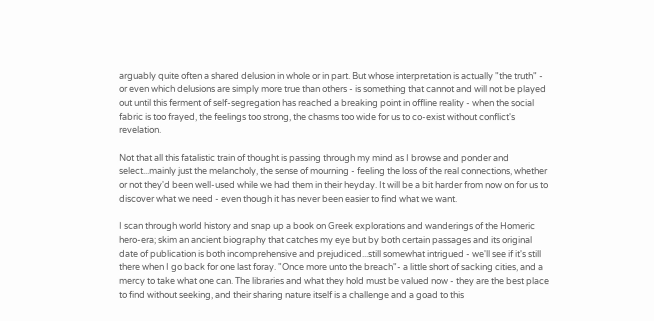arguably quite often a shared delusion in whole or in part. But whose interpretation is actually "the truth" - or even which delusions are simply more true than others - is something that cannot and will not be played out until this ferment of self-segregation has reached a breaking point in offline reality - when the social fabric is too frayed, the feelings too strong, the chasms too wide for us to co-exist without conflict's revelation.

Not that all this fatalistic train of thought is passing through my mind as I browse and ponder and select...mainly just the melancholy, the sense of mourning - feeling the loss of the real connections, whether or not they'd been well-used while we had them in their heyday. It will be a bit harder from now on for us to discover what we need - even though it has never been easier to find what we want.

I scan through world history and snap up a book on Greek explorations and wanderings of the Homeric hero-era; skim an ancient biography that catches my eye but by both certain passages and its original date of publication is both incomprehensive and prejudiced...still somewhat intrigued - we'll see if it's still there when I go back for one last foray. "Once more unto the breach"- a little short of sacking cities, and a mercy to take what one can. The libraries and what they hold must be valued now - they are the best place to find without seeking, and their sharing nature itself is a challenge and a goad to this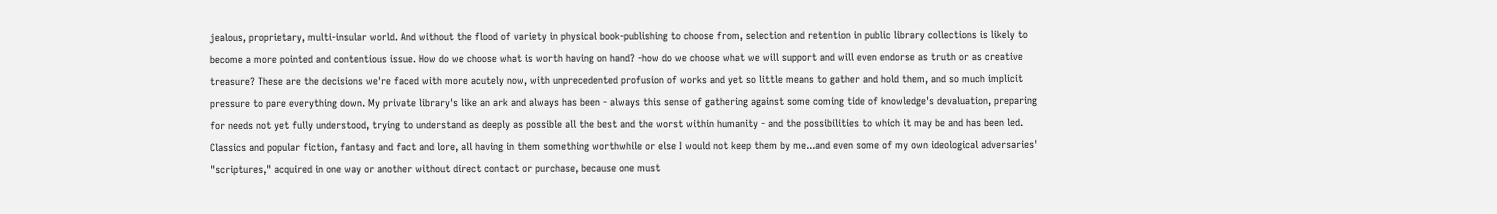jealous, proprietary, multi-insular world. And without the flood of variety in physical book-publishing to choose from, selection and retention in public library collections is likely to become a more pointed and contentious issue. How do we choose what is worth having on hand? -how do we choose what we will support and will even endorse as truth or as creative treasure? These are the decisions we're faced with more acutely now, with unprecedented profusion of works and yet so little means to gather and hold them, and so much implicit pressure to pare everything down. My private library's like an ark and always has been - always this sense of gathering against some coming tide of knowledge's devaluation, preparing for needs not yet fully understood, trying to understand as deeply as possible all the best and the worst within humanity - and the possibilities to which it may be and has been led. Classics and popular fiction, fantasy and fact and lore, all having in them something worthwhile or else I would not keep them by me...and even some of my own ideological adversaries' "scriptures," acquired in one way or another without direct contact or purchase, because one must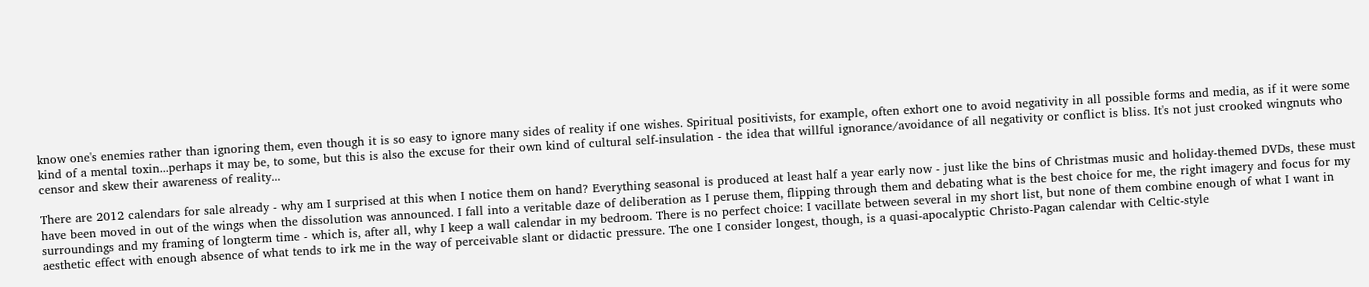know one's enemies rather than ignoring them, even though it is so easy to ignore many sides of reality if one wishes. Spiritual positivists, for example, often exhort one to avoid negativity in all possible forms and media, as if it were some kind of a mental toxin...perhaps it may be, to some, but this is also the excuse for their own kind of cultural self-insulation - the idea that willful ignorance/avoidance of all negativity or conflict is bliss. It's not just crooked wingnuts who censor and skew their awareness of reality...

There are 2012 calendars for sale already - why am I surprised at this when I notice them on hand? Everything seasonal is produced at least half a year early now - just like the bins of Christmas music and holiday-themed DVDs, these must have been moved in out of the wings when the dissolution was announced. I fall into a veritable daze of deliberation as I peruse them, flipping through them and debating what is the best choice for me, the right imagery and focus for my surroundings and my framing of longterm time - which is, after all, why I keep a wall calendar in my bedroom. There is no perfect choice: I vacillate between several in my short list, but none of them combine enough of what I want in aesthetic effect with enough absence of what tends to irk me in the way of perceivable slant or didactic pressure. The one I consider longest, though, is a quasi-apocalyptic Christo-Pagan calendar with Celtic-style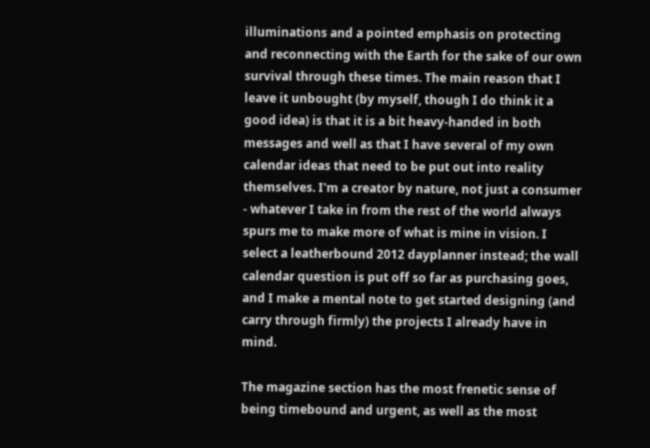illuminations and a pointed emphasis on protecting and reconnecting with the Earth for the sake of our own survival through these times. The main reason that I leave it unbought (by myself, though I do think it a good idea) is that it is a bit heavy-handed in both messages and well as that I have several of my own calendar ideas that need to be put out into reality themselves. I'm a creator by nature, not just a consumer - whatever I take in from the rest of the world always spurs me to make more of what is mine in vision. I select a leatherbound 2012 dayplanner instead; the wall calendar question is put off so far as purchasing goes, and I make a mental note to get started designing (and carry through firmly) the projects I already have in mind.

The magazine section has the most frenetic sense of being timebound and urgent, as well as the most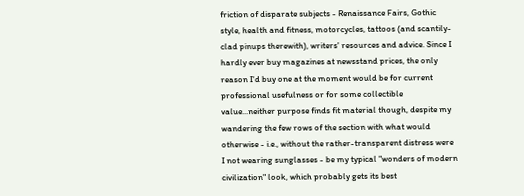friction of disparate subjects - Renaissance Fairs, Gothic style, health and fitness, motorcycles, tattoos (and scantily-clad pinups therewith), writers' resources and advice. Since I hardly ever buy magazines at newsstand prices, the only reason I'd buy one at the moment would be for current professional usefulness or for some collectible value...neither purpose finds fit material though, despite my wandering the few rows of the section with what would otherwise - i.e., without the rather-transparent distress were I not wearing sunglasses - be my typical "wonders of modern civilization" look, which probably gets its best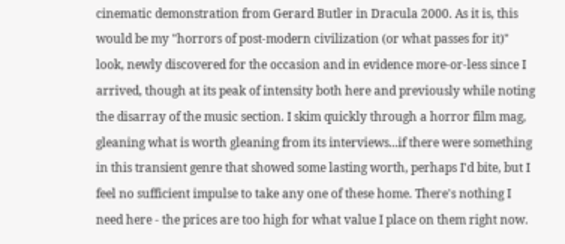cinematic demonstration from Gerard Butler in Dracula 2000. As it is, this would be my "horrors of post-modern civilization (or what passes for it)" look, newly discovered for the occasion and in evidence more-or-less since I arrived, though at its peak of intensity both here and previously while noting the disarray of the music section. I skim quickly through a horror film mag, gleaning what is worth gleaning from its interviews...if there were something in this transient genre that showed some lasting worth, perhaps I'd bite, but I feel no sufficient impulse to take any one of these home. There's nothing I need here - the prices are too high for what value I place on them right now.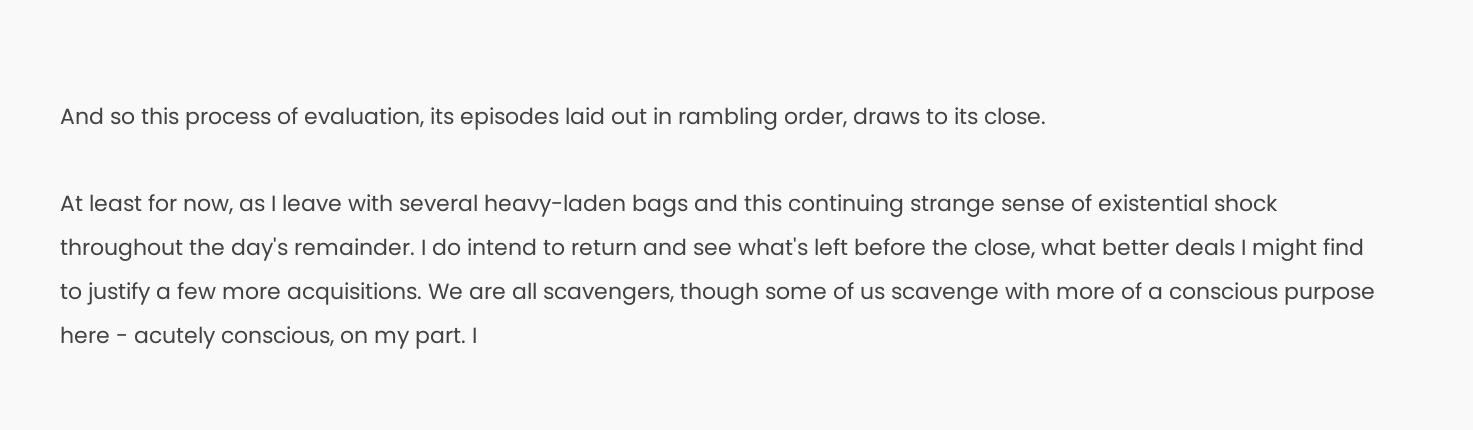And so this process of evaluation, its episodes laid out in rambling order, draws to its close.

At least for now, as I leave with several heavy-laden bags and this continuing strange sense of existential shock throughout the day's remainder. I do intend to return and see what's left before the close, what better deals I might find to justify a few more acquisitions. We are all scavengers, though some of us scavenge with more of a conscious purpose here - acutely conscious, on my part. I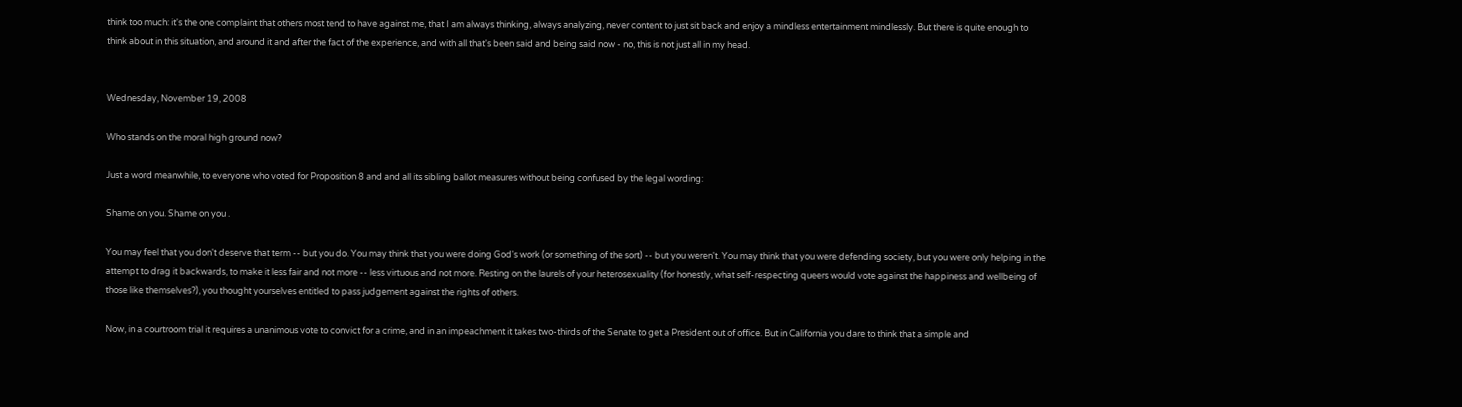think too much: it's the one complaint that others most tend to have against me, that I am always thinking, always analyzing, never content to just sit back and enjoy a mindless entertainment mindlessly. But there is quite enough to think about in this situation, and around it and after the fact of the experience, and with all that's been said and being said now - no, this is not just all in my head.


Wednesday, November 19, 2008

Who stands on the moral high ground now?

Just a word meanwhile, to everyone who voted for Proposition 8 and and all its sibling ballot measures without being confused by the legal wording:

Shame on you. Shame on you .

You may feel that you don't deserve that term -- but you do. You may think that you were doing God's work (or something of the sort) -- but you weren't. You may think that you were defending society, but you were only helping in the attempt to drag it backwards, to make it less fair and not more -- less virtuous and not more. Resting on the laurels of your heterosexuality (for honestly, what self-respecting queers would vote against the happiness and wellbeing of those like themselves?), you thought yourselves entitled to pass judgement against the rights of others.

Now, in a courtroom trial it requires a unanimous vote to convict for a crime, and in an impeachment it takes two-thirds of the Senate to get a President out of office. But in California you dare to think that a simple and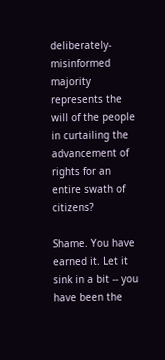deliberately-misinformed majority represents the will of the people in curtailing the advancement of rights for an entire swath of citizens?

Shame. You have earned it. Let it sink in a bit -- you have been the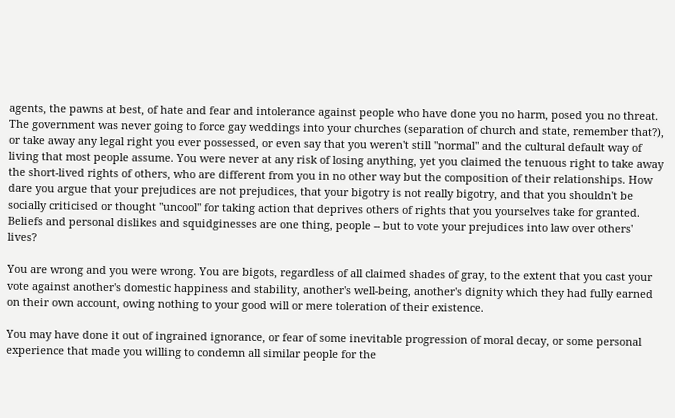agents, the pawns at best, of hate and fear and intolerance against people who have done you no harm, posed you no threat. The government was never going to force gay weddings into your churches (separation of church and state, remember that?), or take away any legal right you ever possessed, or even say that you weren't still "normal" and the cultural default way of living that most people assume. You were never at any risk of losing anything, yet you claimed the tenuous right to take away the short-lived rights of others, who are different from you in no other way but the composition of their relationships. How dare you argue that your prejudices are not prejudices, that your bigotry is not really bigotry, and that you shouldn't be socially criticised or thought "uncool" for taking action that deprives others of rights that you yourselves take for granted. Beliefs and personal dislikes and squidginesses are one thing, people -- but to vote your prejudices into law over others' lives?

You are wrong and you were wrong. You are bigots, regardless of all claimed shades of gray, to the extent that you cast your vote against another's domestic happiness and stability, another's well-being, another's dignity which they had fully earned on their own account, owing nothing to your good will or mere toleration of their existence.

You may have done it out of ingrained ignorance, or fear of some inevitable progression of moral decay, or some personal experience that made you willing to condemn all similar people for the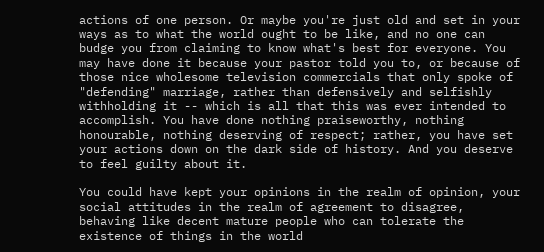actions of one person. Or maybe you're just old and set in your ways as to what the world ought to be like, and no one can budge you from claiming to know what's best for everyone. You may have done it because your pastor told you to, or because of those nice wholesome television commercials that only spoke of "defending" marriage, rather than defensively and selfishly withholding it -- which is all that this was ever intended to accomplish. You have done nothing praiseworthy, nothing honourable, nothing deserving of respect; rather, you have set your actions down on the dark side of history. And you deserve to feel guilty about it.

You could have kept your opinions in the realm of opinion, your social attitudes in the realm of agreement to disagree, behaving like decent mature people who can tolerate the existence of things in the world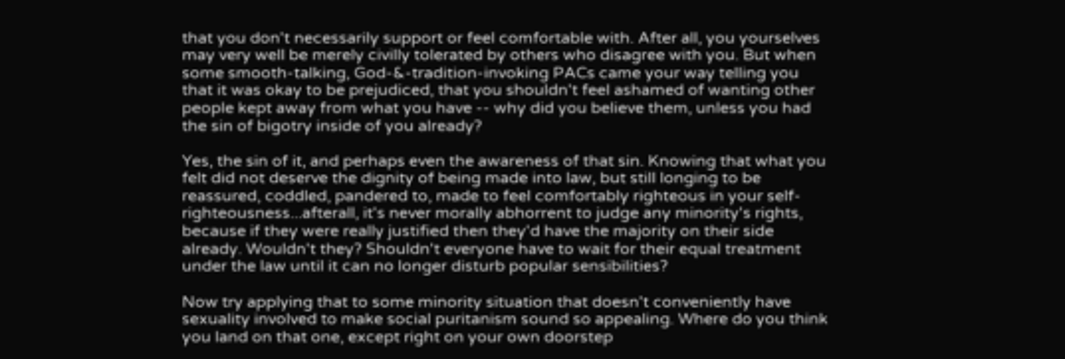that you don't necessarily support or feel comfortable with. After all, you yourselves may very well be merely civilly tolerated by others who disagree with you. But when some smooth-talking, God-&-tradition-invoking PACs came your way telling you that it was okay to be prejudiced, that you shouldn't feel ashamed of wanting other people kept away from what you have -- why did you believe them, unless you had the sin of bigotry inside of you already?

Yes, the sin of it, and perhaps even the awareness of that sin. Knowing that what you felt did not deserve the dignity of being made into law, but still longing to be reassured, coddled, pandered to, made to feel comfortably righteous in your self-righteousness...afterall, it's never morally abhorrent to judge any minority's rights, because if they were really justified then they'd have the majority on their side already. Wouldn't they? Shouldn't everyone have to wait for their equal treatment under the law until it can no longer disturb popular sensibilities?

Now try applying that to some minority situation that doesn't conveniently have sexuality involved to make social puritanism sound so appealing. Where do you think you land on that one, except right on your own doorstep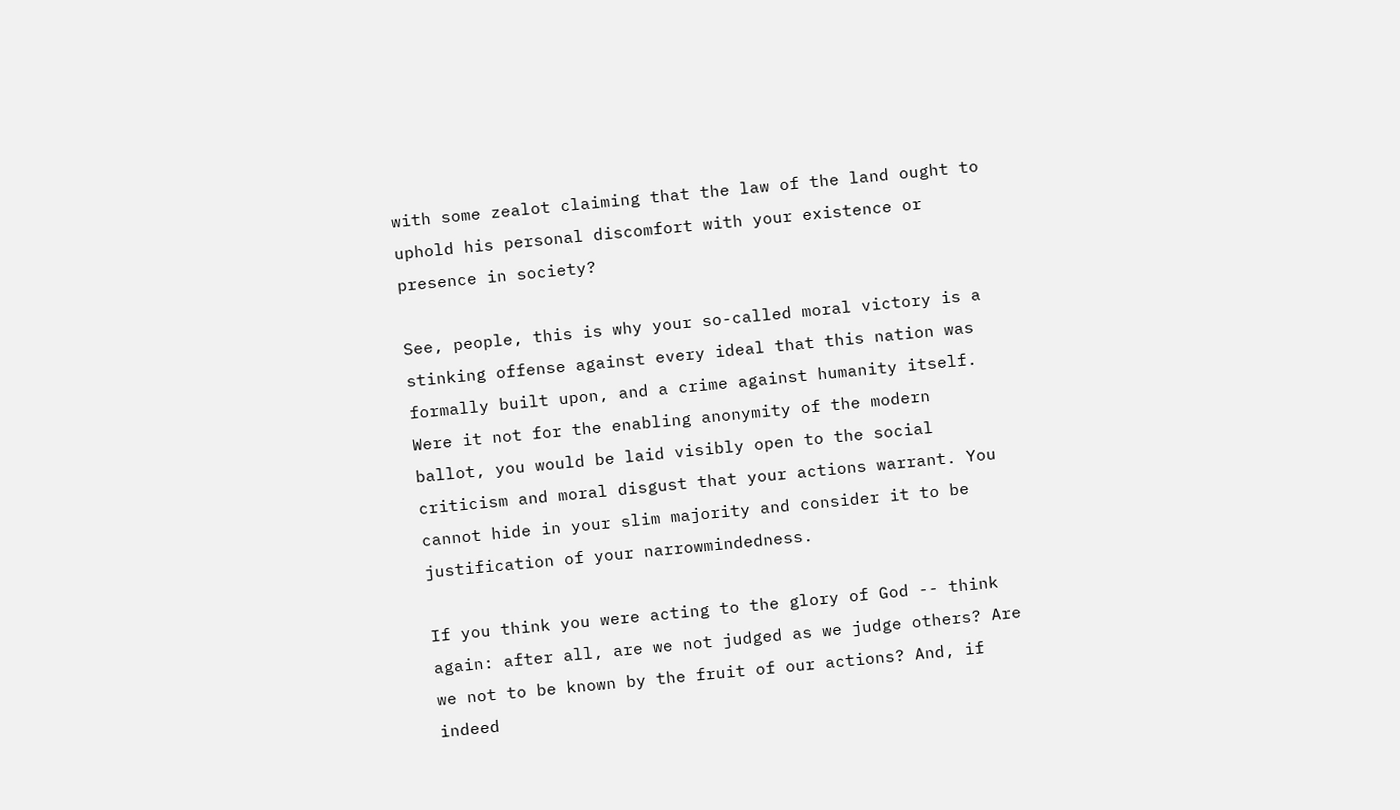with some zealot claiming that the law of the land ought to uphold his personal discomfort with your existence or presence in society?

See, people, this is why your so-called moral victory is a stinking offense against every ideal that this nation was formally built upon, and a crime against humanity itself. Were it not for the enabling anonymity of the modern ballot, you would be laid visibly open to the social criticism and moral disgust that your actions warrant. You cannot hide in your slim majority and consider it to be justification of your narrowmindedness.

If you think you were acting to the glory of God -- think again: after all, are we not judged as we judge others? Are we not to be known by the fruit of our actions? And, if indeed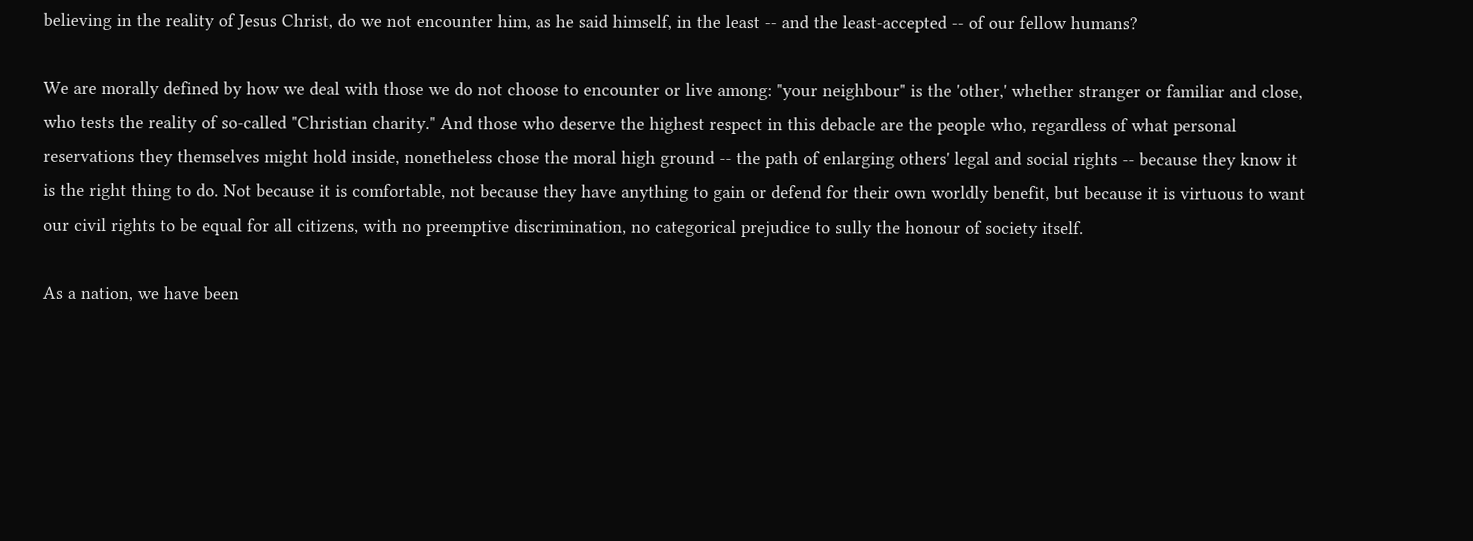believing in the reality of Jesus Christ, do we not encounter him, as he said himself, in the least -- and the least-accepted -- of our fellow humans?

We are morally defined by how we deal with those we do not choose to encounter or live among: "your neighbour" is the 'other,' whether stranger or familiar and close, who tests the reality of so-called "Christian charity." And those who deserve the highest respect in this debacle are the people who, regardless of what personal reservations they themselves might hold inside, nonetheless chose the moral high ground -- the path of enlarging others' legal and social rights -- because they know it is the right thing to do. Not because it is comfortable, not because they have anything to gain or defend for their own worldly benefit, but because it is virtuous to want our civil rights to be equal for all citizens, with no preemptive discrimination, no categorical prejudice to sully the honour of society itself.

As a nation, we have been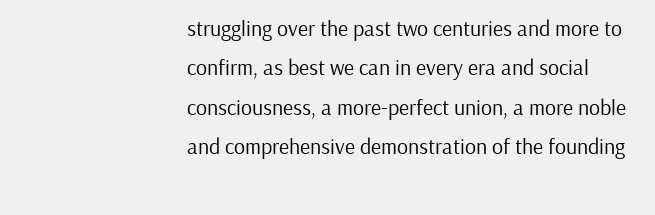struggling over the past two centuries and more to confirm, as best we can in every era and social consciousness, a more-perfect union, a more noble and comprehensive demonstration of the founding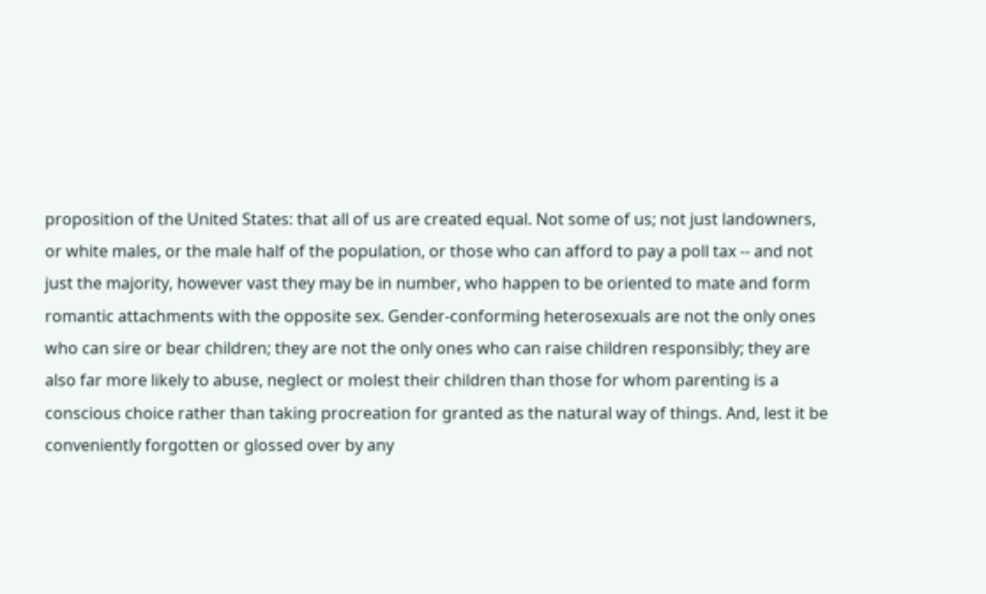proposition of the United States: that all of us are created equal. Not some of us; not just landowners, or white males, or the male half of the population, or those who can afford to pay a poll tax -- and not just the majority, however vast they may be in number, who happen to be oriented to mate and form romantic attachments with the opposite sex. Gender-conforming heterosexuals are not the only ones who can sire or bear children; they are not the only ones who can raise children responsibly; they are also far more likely to abuse, neglect or molest their children than those for whom parenting is a conscious choice rather than taking procreation for granted as the natural way of things. And, lest it be conveniently forgotten or glossed over by any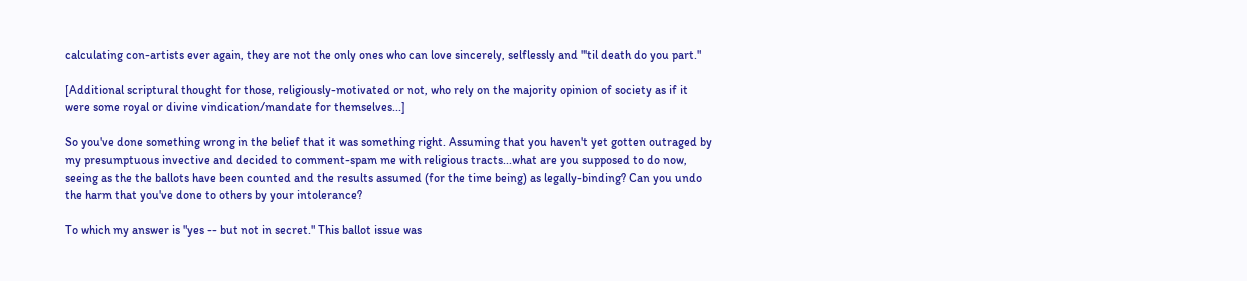calculating con-artists ever again, they are not the only ones who can love sincerely, selflessly and "'til death do you part."

[Additional scriptural thought for those, religiously-motivated or not, who rely on the majority opinion of society as if it were some royal or divine vindication/mandate for themselves...]

So you've done something wrong in the belief that it was something right. Assuming that you haven't yet gotten outraged by my presumptuous invective and decided to comment-spam me with religious tracts...what are you supposed to do now, seeing as the the ballots have been counted and the results assumed (for the time being) as legally-binding? Can you undo the harm that you've done to others by your intolerance?

To which my answer is "yes -- but not in secret." This ballot issue was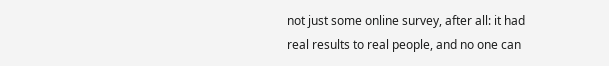not just some online survey, after all: it had real results to real people, and no one can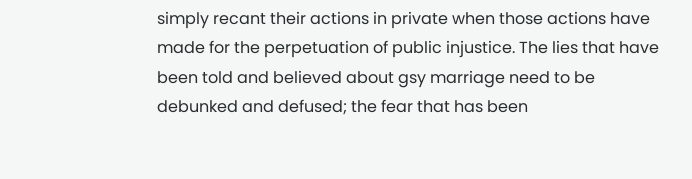simply recant their actions in private when those actions have made for the perpetuation of public injustice. The lies that have been told and believed about gsy marriage need to be debunked and defused; the fear that has been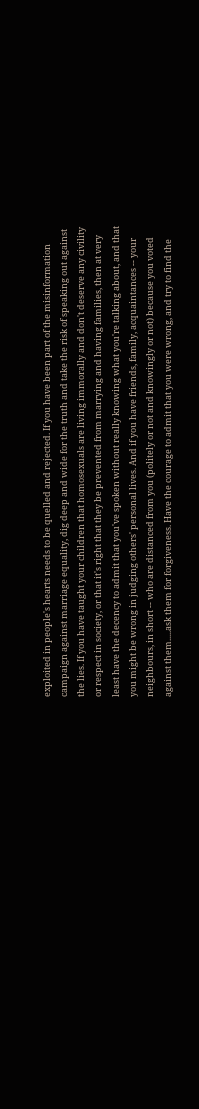exploited in people's hearts needs to be quelled and rejected. If you have been part of the misinformation campaign against marriage equality, dig deep and wide for the truth and take the risk of speaking out against the lies. If you have taught your children that homosexuals are living immorally and don't deserve any civility or respect in society, or that it's right that they be prevented from marrying and having families, then at very least have the decency to admit that you've spoken without really knowing what you're talking about, and that you might be wrong in judging others' personal lives. And if you have friends, family, acquaintances -- your neighbours, in short -- who are distanced from you (politely or not and knowingly or not) because you voted against them.....ask them for forgiveness. Have the courage to admit that you were wrong, and try to find the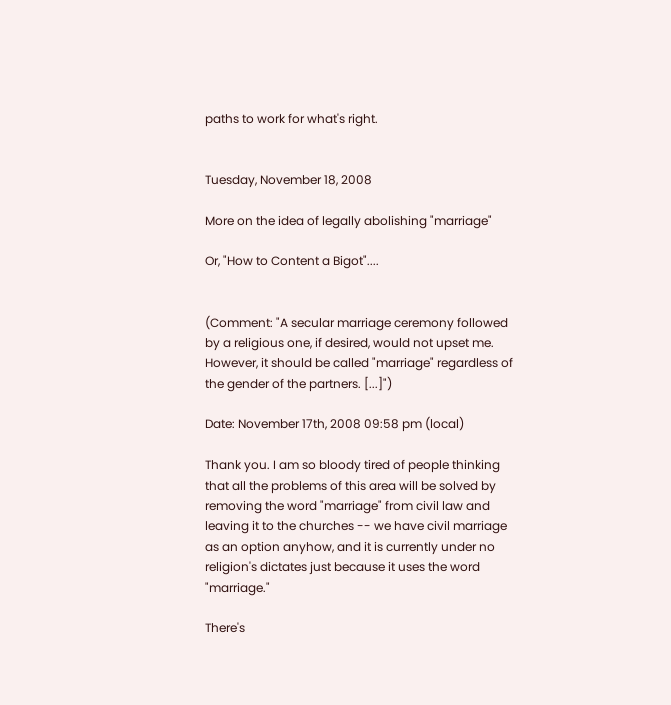paths to work for what's right.


Tuesday, November 18, 2008

More on the idea of legally abolishing "marriage"

Or, "How to Content a Bigot"....


(Comment: "A secular marriage ceremony followed by a religious one, if desired, would not upset me. However, it should be called "marriage" regardless of the gender of the partners. [...]")

Date: November 17th, 2008 09:58 pm (local)

Thank you. I am so bloody tired of people thinking that all the problems of this area will be solved by removing the word "marriage" from civil law and leaving it to the churches -- we have civil marriage as an option anyhow, and it is currently under no religion's dictates just because it uses the word "marriage."

There's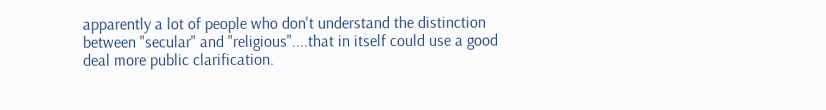apparently a lot of people who don't understand the distinction between "secular" and "religious"....that in itself could use a good deal more public clarification.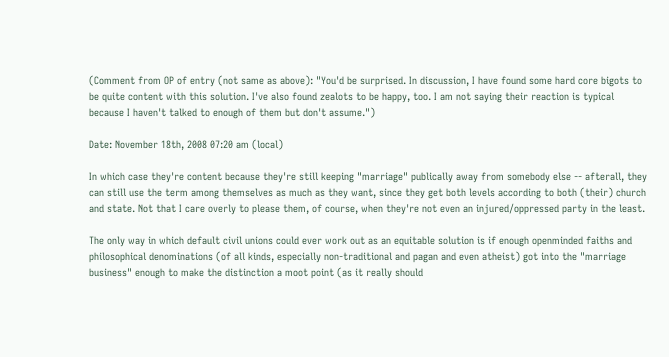(Comment from OP of entry (not same as above): "You'd be surprised. In discussion, I have found some hard core bigots to be quite content with this solution. I've also found zealots to be happy, too. I am not saying their reaction is typical because I haven't talked to enough of them but don't assume.")

Date: November 18th, 2008 07:20 am (local)

In which case they're content because they're still keeping "marriage" publically away from somebody else -- afterall, they can still use the term among themselves as much as they want, since they get both levels according to both (their) church and state. Not that I care overly to please them, of course, when they're not even an injured/oppressed party in the least.

The only way in which default civil unions could ever work out as an equitable solution is if enough openminded faiths and philosophical denominations (of all kinds, especially non-traditional and pagan and even atheist) got into the "marriage business" enough to make the distinction a moot point (as it really should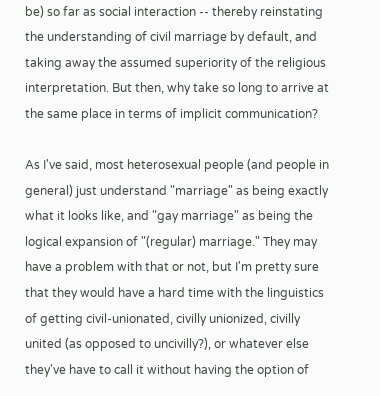be) so far as social interaction -- thereby reinstating the understanding of civil marriage by default, and taking away the assumed superiority of the religious interpretation. But then, why take so long to arrive at the same place in terms of implicit communication?

As I've said, most heterosexual people (and people in general) just understand "marriage" as being exactly what it looks like, and "gay marriage" as being the logical expansion of "(regular) marriage." They may have a problem with that or not, but I'm pretty sure that they would have a hard time with the linguistics of getting civil-unionated, civilly unionized, civilly united (as opposed to uncivilly?), or whatever else they've have to call it without having the option of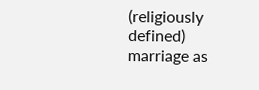(religiously defined) marriage as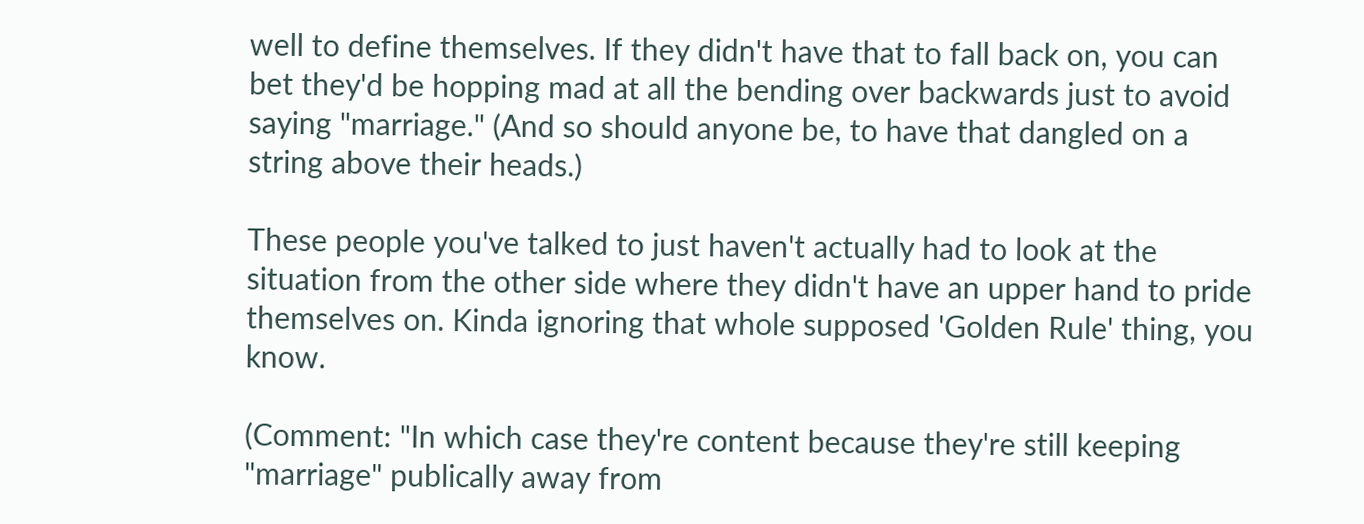well to define themselves. If they didn't have that to fall back on, you can bet they'd be hopping mad at all the bending over backwards just to avoid saying "marriage." (And so should anyone be, to have that dangled on a string above their heads.)

These people you've talked to just haven't actually had to look at the situation from the other side where they didn't have an upper hand to pride themselves on. Kinda ignoring that whole supposed 'Golden Rule' thing, you know.

(Comment: "In which case they're content because they're still keeping "marriage" publically away from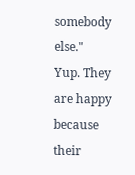somebody else."
Yup. They are happy because their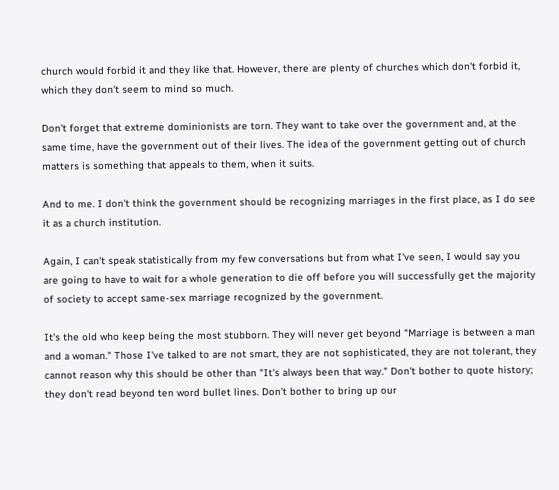church would forbid it and they like that. However, there are plenty of churches which don't forbid it, which they don't seem to mind so much.

Don't forget that extreme dominionists are torn. They want to take over the government and, at the same time, have the government out of their lives. The idea of the government getting out of church matters is something that appeals to them, when it suits.

And to me. I don't think the government should be recognizing marriages in the first place, as I do see it as a church institution.

Again, I can't speak statistically from my few conversations but from what I've seen, I would say you are going to have to wait for a whole generation to die off before you will successfully get the majority of society to accept same-sex marriage recognized by the government.

It's the old who keep being the most stubborn. They will never get beyond "Marriage is between a man and a woman." Those I've talked to are not smart, they are not sophisticated, they are not tolerant, they cannot reason why this should be other than "It's always been that way." Don't bother to quote history; they don't read beyond ten word bullet lines. Don't bother to bring up our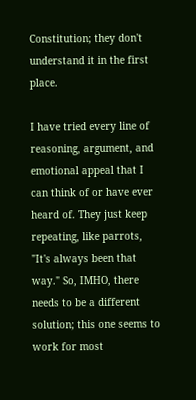Constitution; they don't understand it in the first place.

I have tried every line of reasoning, argument, and emotional appeal that I can think of or have ever heard of. They just keep repeating, like parrots, "It's always been that way." So, IMHO, there needs to be a different solution; this one seems to work for most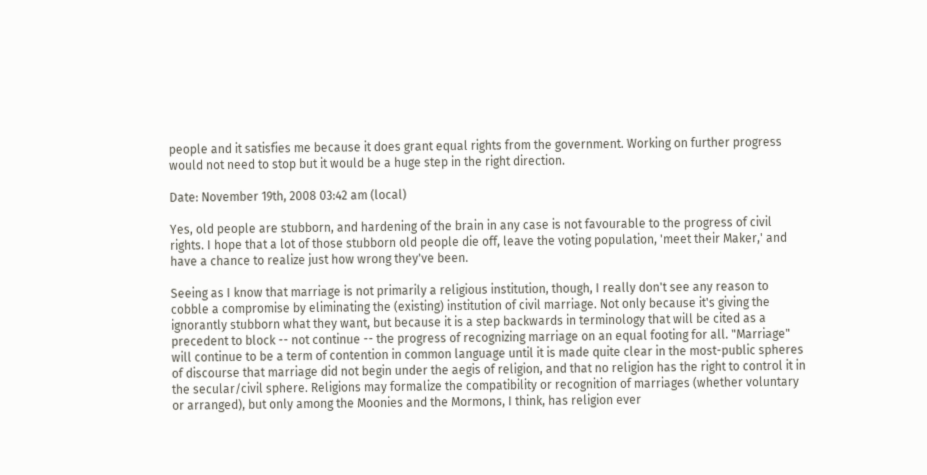people and it satisfies me because it does grant equal rights from the government. Working on further progress would not need to stop but it would be a huge step in the right direction.

Date: November 19th, 2008 03:42 am (local)

Yes, old people are stubborn, and hardening of the brain in any case is not favourable to the progress of civil rights. I hope that a lot of those stubborn old people die off, leave the voting population, 'meet their Maker,' and have a chance to realize just how wrong they've been.

Seeing as I know that marriage is not primarily a religious institution, though, I really don't see any reason to cobble a compromise by eliminating the (existing) institution of civil marriage. Not only because it's giving the ignorantly stubborn what they want, but because it is a step backwards in terminology that will be cited as a precedent to block -- not continue -- the progress of recognizing marriage on an equal footing for all. "Marriage" will continue to be a term of contention in common language until it is made quite clear in the most-public spheres of discourse that marriage did not begin under the aegis of religion, and that no religion has the right to control it in the secular/civil sphere. Religions may formalize the compatibility or recognition of marriages (whether voluntary or arranged), but only among the Moonies and the Mormons, I think, has religion ever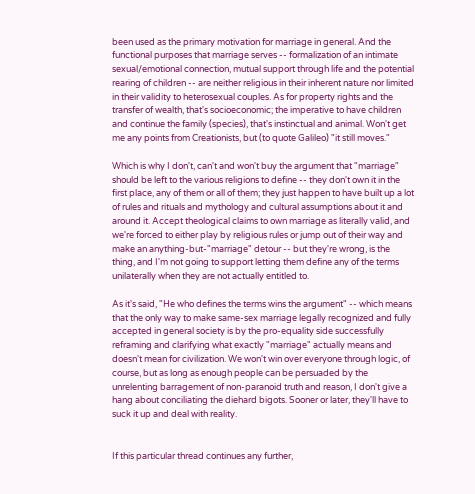been used as the primary motivation for marriage in general. And the functional purposes that marriage serves -- formalization of an intimate sexual/emotional connection, mutual support through life and the potential rearing of children -- are neither religious in their inherent nature nor limited in their validity to heterosexual couples. As for property rights and the transfer of wealth, that's socioeconomic; the imperative to have children and continue the family (species), that's instinctual and animal. Won't get me any points from Creationists, but (to quote Galileo) "it still moves."

Which is why I don't, can't and won't buy the argument that "marriage" should be left to the various religions to define -- they don't own it in the first place, any of them or all of them; they just happen to have built up a lot of rules and rituals and mythology and cultural assumptions about it and around it. Accept theological claims to own marriage as literally valid, and we're forced to either play by religious rules or jump out of their way and make an anything-but-"marriage" detour -- but they're wrong, is the thing, and I'm not going to support letting them define any of the terms unilaterally when they are not actually entitled to.

As it's said, "He who defines the terms wins the argument" -- which means that the only way to make same-sex marriage legally recognized and fully accepted in general society is by the pro-equality side successfully reframing and clarifying what exactly "marriage" actually means and doesn't mean for civilization. We won't win over everyone through logic, of course, but as long as enough people can be persuaded by the unrelenting barragement of non-paranoid truth and reason, I don't give a hang about conciliating the diehard bigots. Sooner or later, they'll have to suck it up and deal with reality.


If this particular thread continues any further,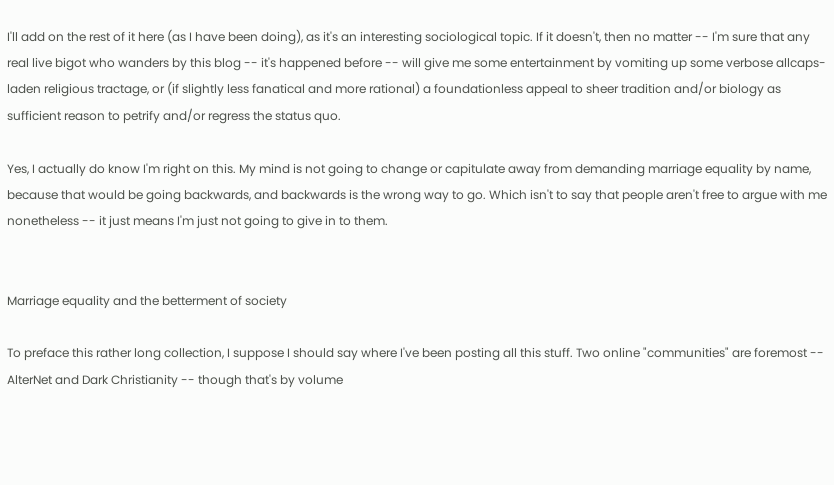I'll add on the rest of it here (as I have been doing), as it's an interesting sociological topic. If it doesn't, then no matter -- I'm sure that any real live bigot who wanders by this blog -- it's happened before -- will give me some entertainment by vomiting up some verbose allcaps-laden religious tractage, or (if slightly less fanatical and more rational) a foundationless appeal to sheer tradition and/or biology as sufficient reason to petrify and/or regress the status quo.

Yes, I actually do know I'm right on this. My mind is not going to change or capitulate away from demanding marriage equality by name, because that would be going backwards, and backwards is the wrong way to go. Which isn't to say that people aren't free to argue with me nonetheless -- it just means I'm just not going to give in to them.


Marriage equality and the betterment of society

To preface this rather long collection, I suppose I should say where I've been posting all this stuff. Two online "communities" are foremost -- AlterNet and Dark Christianity -- though that's by volume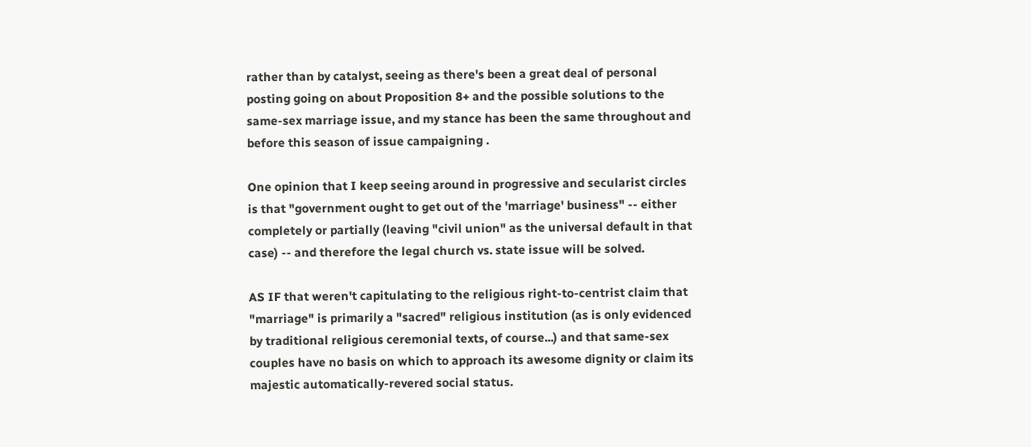rather than by catalyst, seeing as there's been a great deal of personal posting going on about Proposition 8+ and the possible solutions to the same-sex marriage issue, and my stance has been the same throughout and before this season of issue campaigning .

One opinion that I keep seeing around in progressive and secularist circles is that "government ought to get out of the 'marriage' business" -- either completely or partially (leaving "civil union" as the universal default in that case) -- and therefore the legal church vs. state issue will be solved.

AS IF that weren't capitulating to the religious right-to-centrist claim that "marriage" is primarily a "sacred" religious institution (as is only evidenced by traditional religious ceremonial texts, of course...) and that same-sex couples have no basis on which to approach its awesome dignity or claim its majestic automatically-revered social status.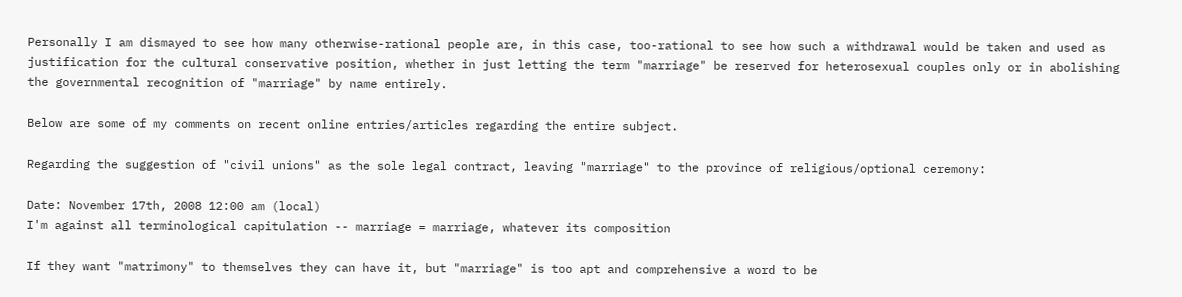Personally I am dismayed to see how many otherwise-rational people are, in this case, too-rational to see how such a withdrawal would be taken and used as justification for the cultural conservative position, whether in just letting the term "marriage" be reserved for heterosexual couples only or in abolishing the governmental recognition of "marriage" by name entirely.

Below are some of my comments on recent online entries/articles regarding the entire subject.

Regarding the suggestion of "civil unions" as the sole legal contract, leaving "marriage" to the province of religious/optional ceremony:

Date: November 17th, 2008 12:00 am (local)
I'm against all terminological capitulation -- marriage = marriage, whatever its composition

If they want "matrimony" to themselves they can have it, but "marriage" is too apt and comprehensive a word to be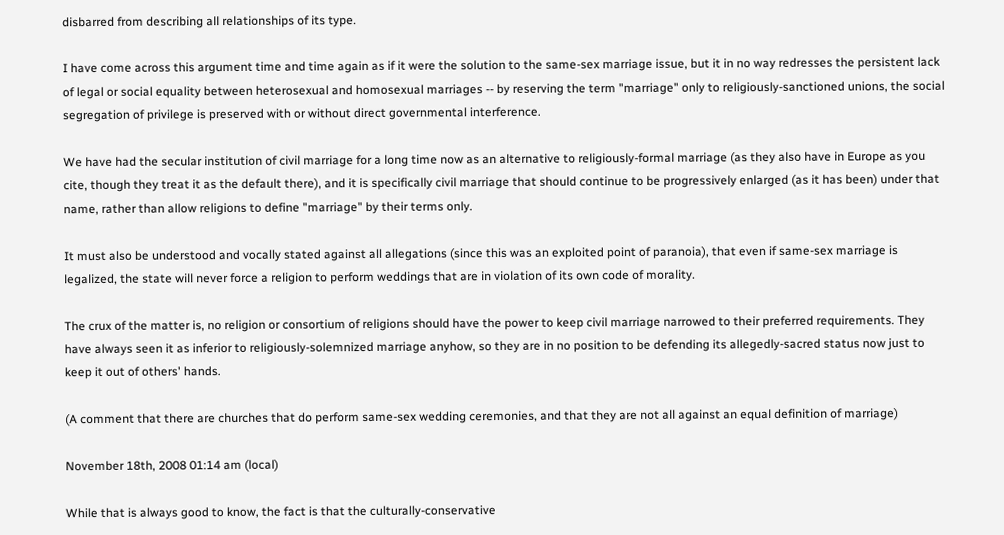disbarred from describing all relationships of its type.

I have come across this argument time and time again as if it were the solution to the same-sex marriage issue, but it in no way redresses the persistent lack of legal or social equality between heterosexual and homosexual marriages -- by reserving the term "marriage" only to religiously-sanctioned unions, the social segregation of privilege is preserved with or without direct governmental interference.

We have had the secular institution of civil marriage for a long time now as an alternative to religiously-formal marriage (as they also have in Europe as you cite, though they treat it as the default there), and it is specifically civil marriage that should continue to be progressively enlarged (as it has been) under that name, rather than allow religions to define "marriage" by their terms only.

It must also be understood and vocally stated against all allegations (since this was an exploited point of paranoia), that even if same-sex marriage is legalized, the state will never force a religion to perform weddings that are in violation of its own code of morality.

The crux of the matter is, no religion or consortium of religions should have the power to keep civil marriage narrowed to their preferred requirements. They have always seen it as inferior to religiously-solemnized marriage anyhow, so they are in no position to be defending its allegedly-sacred status now just to keep it out of others' hands.

(A comment that there are churches that do perform same-sex wedding ceremonies, and that they are not all against an equal definition of marriage)

November 18th, 2008 01:14 am (local)

While that is always good to know, the fact is that the culturally-conservative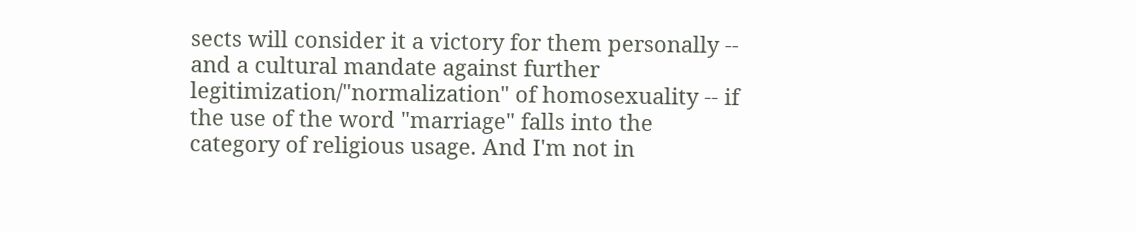sects will consider it a victory for them personally -- and a cultural mandate against further legitimization/"normalization" of homosexuality -- if the use of the word "marriage" falls into the category of religious usage. And I'm not in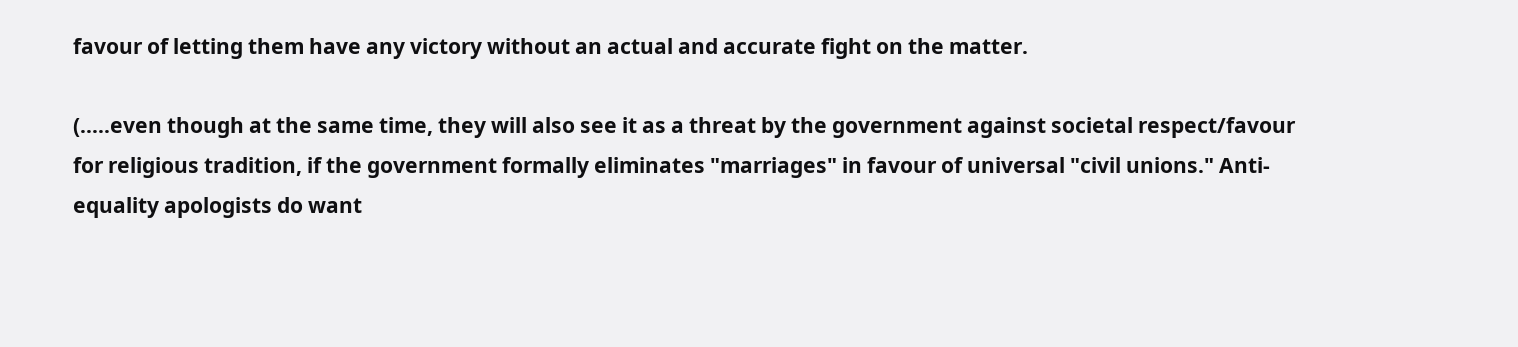favour of letting them have any victory without an actual and accurate fight on the matter.

(.....even though at the same time, they will also see it as a threat by the government against societal respect/favour for religious tradition, if the government formally eliminates "marriages" in favour of universal "civil unions." Anti-equality apologists do want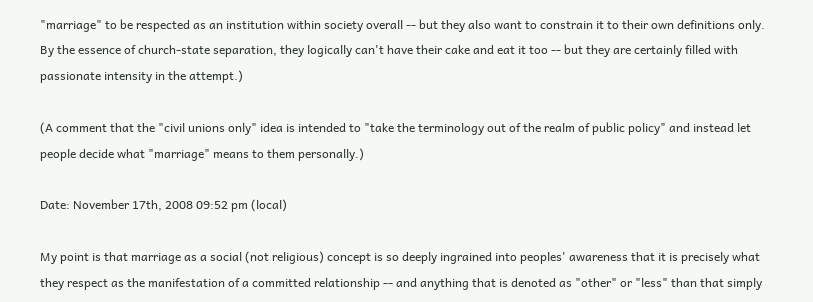"marriage" to be respected as an institution within society overall -- but they also want to constrain it to their own definitions only. By the essence of church-state separation, they logically can't have their cake and eat it too -- but they are certainly filled with passionate intensity in the attempt.)

(A comment that the "civil unions only" idea is intended to "take the terminology out of the realm of public policy" and instead let people decide what "marriage" means to them personally.)

Date: November 17th, 2008 09:52 pm (local)

My point is that marriage as a social (not religious) concept is so deeply ingrained into peoples' awareness that it is precisely what they respect as the manifestation of a committed relationship -- and anything that is denoted as "other" or "less" than that simply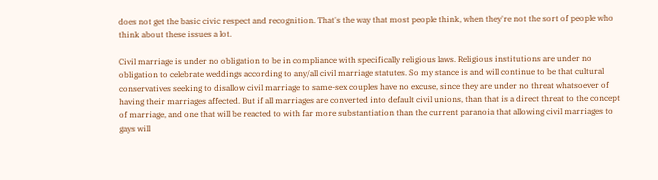does not get the basic civic respect and recognition. That's the way that most people think, when they're not the sort of people who think about these issues a lot.

Civil marriage is under no obligation to be in compliance with specifically religious laws. Religious institutions are under no obligation to celebrate weddings according to any/all civil marriage statutes. So my stance is and will continue to be that cultural conservatives seeking to disallow civil marriage to same-sex couples have no excuse, since they are under no threat whatsoever of having their marriages affected. But if all marriages are converted into default civil unions, than that is a direct threat to the concept of marriage, and one that will be reacted to with far more substantiation than the current paranoia that allowing civil marriages to gays will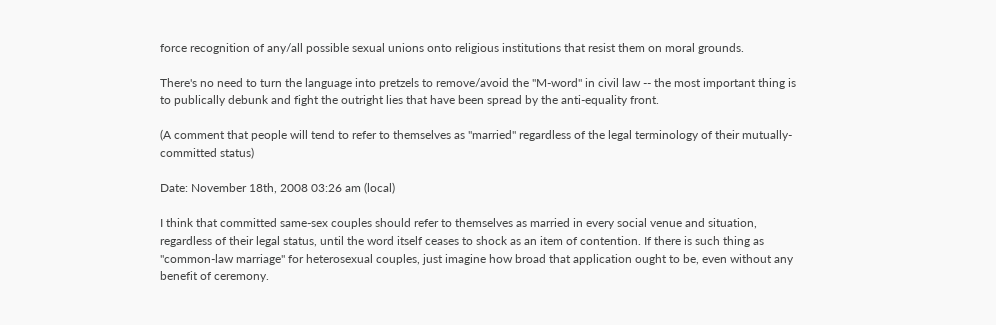force recognition of any/all possible sexual unions onto religious institutions that resist them on moral grounds.

There's no need to turn the language into pretzels to remove/avoid the "M-word" in civil law -- the most important thing is to publically debunk and fight the outright lies that have been spread by the anti-equality front.

(A comment that people will tend to refer to themselves as "married" regardless of the legal terminology of their mutually-committed status)

Date: November 18th, 2008 03:26 am (local)

I think that committed same-sex couples should refer to themselves as married in every social venue and situation, regardless of their legal status, until the word itself ceases to shock as an item of contention. If there is such thing as "common-law marriage" for heterosexual couples, just imagine how broad that application ought to be, even without any benefit of ceremony.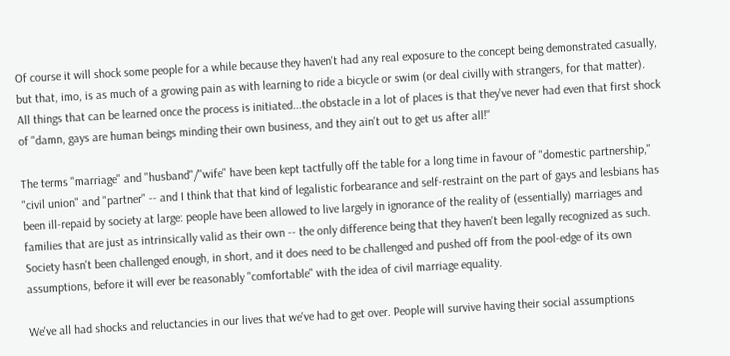Of course it will shock some people for a while because they haven't had any real exposure to the concept being demonstrated casually, but that, imo, is as much of a growing pain as with learning to ride a bicycle or swim (or deal civilly with strangers, for that matter). All things that can be learned once the process is initiated...the obstacle in a lot of places is that they've never had even that first shock of "damn, gays are human beings minding their own business, and they ain't out to get us after all!"

The terms "marriage" and "husband"/"wife" have been kept tactfully off the table for a long time in favour of "domestic partnership," "civil union" and "partner" -- and I think that that kind of legalistic forbearance and self-restraint on the part of gays and lesbians has been ill-repaid by society at large: people have been allowed to live largely in ignorance of the reality of (essentially) marriages and families that are just as intrinsically valid as their own -- the only difference being that they haven't been legally recognized as such. Society hasn't been challenged enough, in short, and it does need to be challenged and pushed off from the pool-edge of its own assumptions, before it will ever be reasonably "comfortable" with the idea of civil marriage equality.

We've all had shocks and reluctancies in our lives that we've had to get over. People will survive having their social assumptions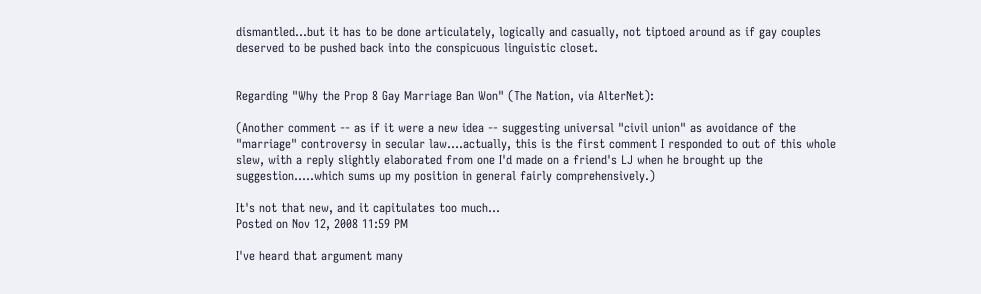dismantled...but it has to be done articulately, logically and casually, not tiptoed around as if gay couples deserved to be pushed back into the conspicuous linguistic closet.


Regarding "Why the Prop 8 Gay Marriage Ban Won" (The Nation, via AlterNet):

(Another comment -- as if it were a new idea -- suggesting universal "civil union" as avoidance of the "marriage" controversy in secular law....actually, this is the first comment I responded to out of this whole slew, with a reply slightly elaborated from one I'd made on a friend's LJ when he brought up the suggestion.....which sums up my position in general fairly comprehensively.)

It's not that new, and it capitulates too much...
Posted on Nov 12, 2008 11:59 PM

I've heard that argument many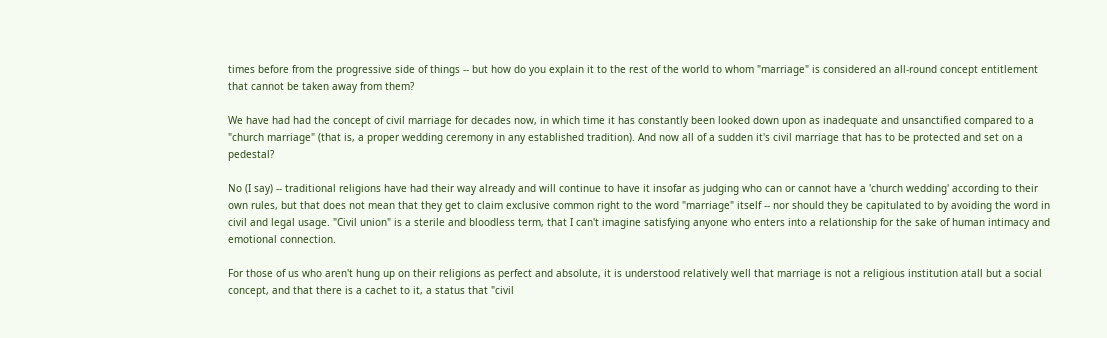times before from the progressive side of things -- but how do you explain it to the rest of the world to whom "marriage" is considered an all-round concept entitlement that cannot be taken away from them?

We have had had the concept of civil marriage for decades now, in which time it has constantly been looked down upon as inadequate and unsanctified compared to a "church marriage" (that is, a proper wedding ceremony in any established tradition). And now all of a sudden it's civil marriage that has to be protected and set on a pedestal?

No (I say) -- traditional religions have had their way already and will continue to have it insofar as judging who can or cannot have a 'church wedding' according to their own rules, but that does not mean that they get to claim exclusive common right to the word "marriage" itself -- nor should they be capitulated to by avoiding the word in civil and legal usage. "Civil union" is a sterile and bloodless term, that I can't imagine satisfying anyone who enters into a relationship for the sake of human intimacy and emotional connection.

For those of us who aren't hung up on their religions as perfect and absolute, it is understood relatively well that marriage is not a religious institution atall but a social concept, and that there is a cachet to it, a status that "civil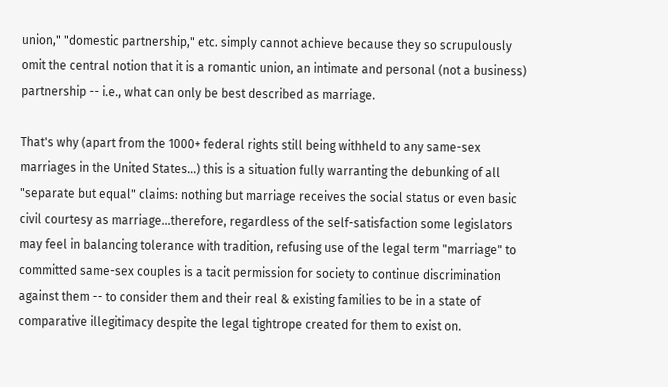union," "domestic partnership," etc. simply cannot achieve because they so scrupulously omit the central notion that it is a romantic union, an intimate and personal (not a business) partnership -- i.e., what can only be best described as marriage.

That's why (apart from the 1000+ federal rights still being withheld to any same-sex marriages in the United States...) this is a situation fully warranting the debunking of all "separate but equal" claims: nothing but marriage receives the social status or even basic civil courtesy as marriage...therefore, regardless of the self-satisfaction some legislators may feel in balancing tolerance with tradition, refusing use of the legal term "marriage" to committed same-sex couples is a tacit permission for society to continue discrimination against them -- to consider them and their real & existing families to be in a state of comparative illegitimacy despite the legal tightrope created for them to exist on.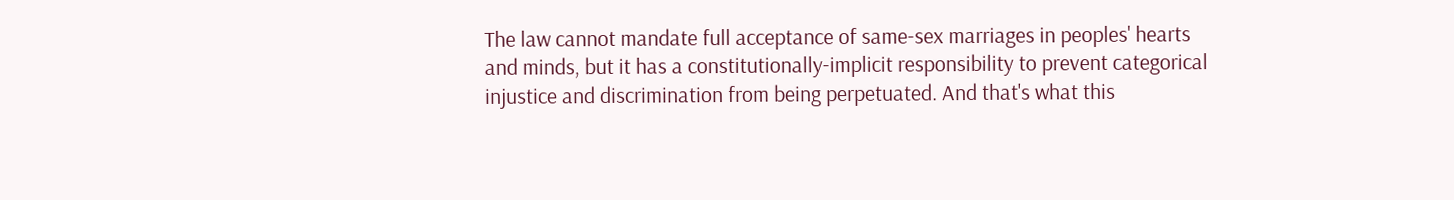The law cannot mandate full acceptance of same-sex marriages in peoples' hearts and minds, but it has a constitutionally-implicit responsibility to prevent categorical injustice and discrimination from being perpetuated. And that's what this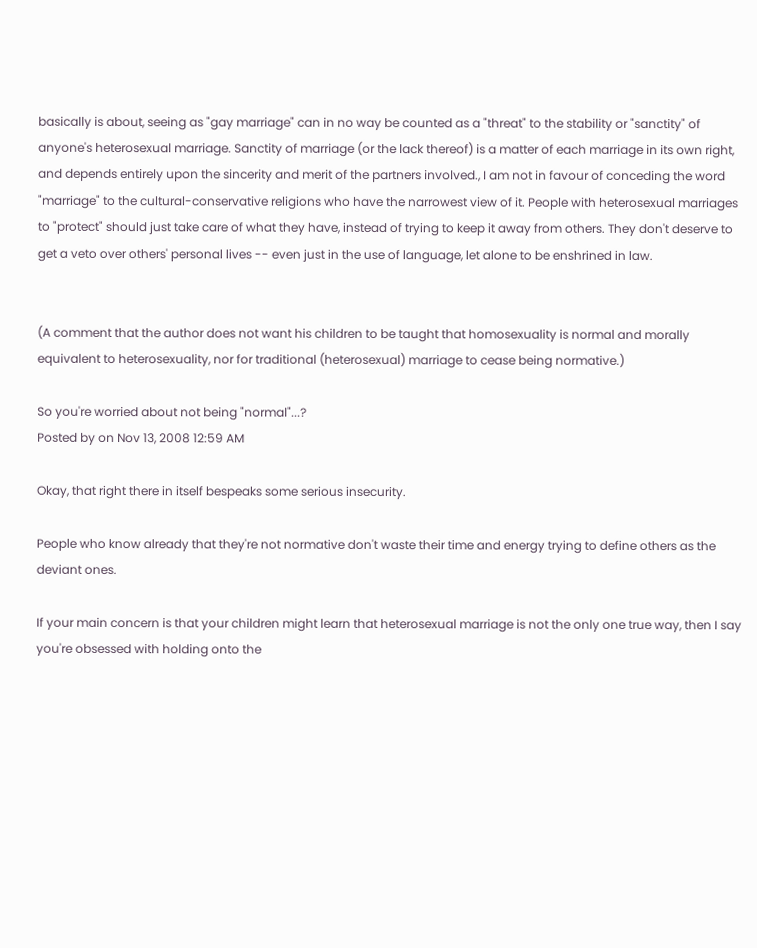basically is about, seeing as "gay marriage" can in no way be counted as a "threat" to the stability or "sanctity" of anyone's heterosexual marriage. Sanctity of marriage (or the lack thereof) is a matter of each marriage in its own right, and depends entirely upon the sincerity and merit of the partners involved., I am not in favour of conceding the word "marriage" to the cultural-conservative religions who have the narrowest view of it. People with heterosexual marriages to "protect" should just take care of what they have, instead of trying to keep it away from others. They don't deserve to get a veto over others' personal lives -- even just in the use of language, let alone to be enshrined in law.


(A comment that the author does not want his children to be taught that homosexuality is normal and morally equivalent to heterosexuality, nor for traditional (heterosexual) marriage to cease being normative.)

So you're worried about not being "normal"...?
Posted by on Nov 13, 2008 12:59 AM

Okay, that right there in itself bespeaks some serious insecurity.

People who know already that they're not normative don't waste their time and energy trying to define others as the deviant ones.

If your main concern is that your children might learn that heterosexual marriage is not the only one true way, then I say you're obsessed with holding onto the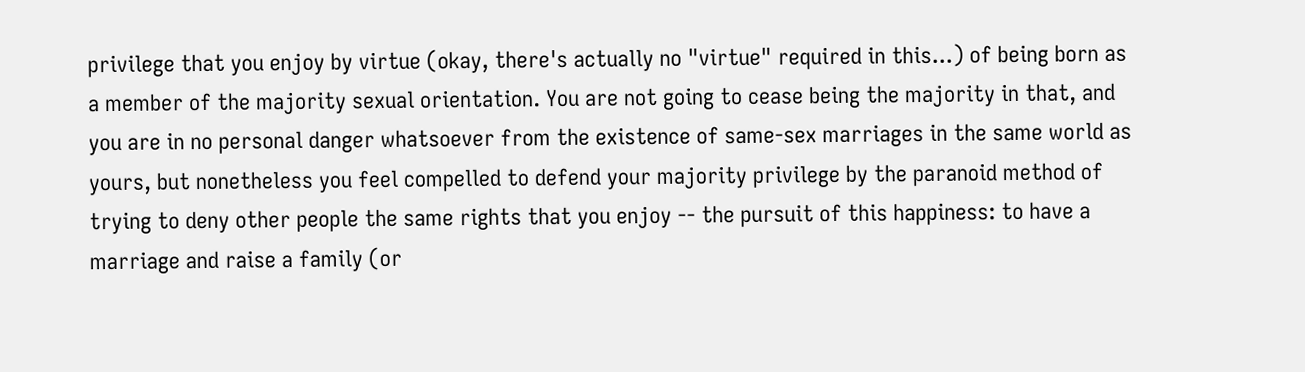privilege that you enjoy by virtue (okay, there's actually no "virtue" required in this...) of being born as a member of the majority sexual orientation. You are not going to cease being the majority in that, and you are in no personal danger whatsoever from the existence of same-sex marriages in the same world as yours, but nonetheless you feel compelled to defend your majority privilege by the paranoid method of trying to deny other people the same rights that you enjoy -- the pursuit of this happiness: to have a marriage and raise a family (or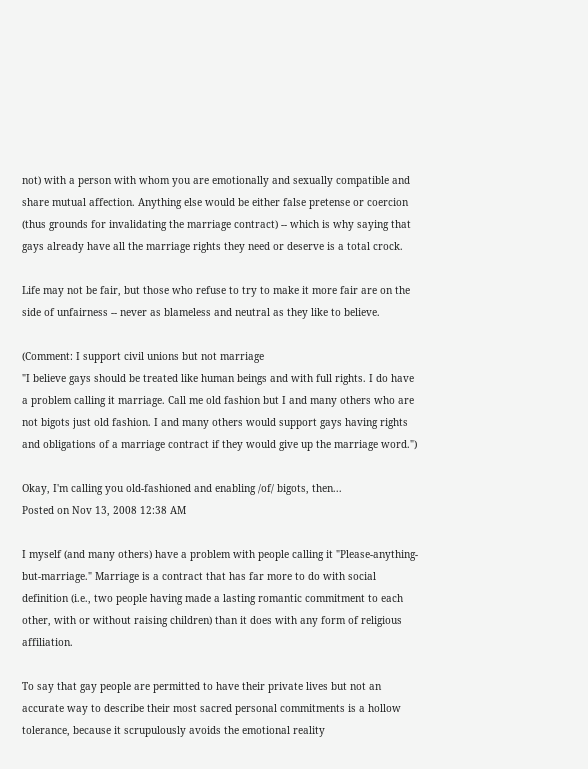not) with a person with whom you are emotionally and sexually compatible and share mutual affection. Anything else would be either false pretense or coercion (thus grounds for invalidating the marriage contract) -- which is why saying that gays already have all the marriage rights they need or deserve is a total crock.

Life may not be fair, but those who refuse to try to make it more fair are on the side of unfairness -- never as blameless and neutral as they like to believe.

(Comment: I support civil unions but not marriage
"I believe gays should be treated like human beings and with full rights. I do have a problem calling it marriage. Call me old fashion but I and many others who are not bigots just old fashion. I and many others would support gays having rights and obligations of a marriage contract if they would give up the marriage word.")

Okay, I'm calling you old-fashioned and enabling /of/ bigots, then...
Posted on Nov 13, 2008 12:38 AM

I myself (and many others) have a problem with people calling it "Please-anything-but-marriage." Marriage is a contract that has far more to do with social definition (i.e., two people having made a lasting romantic commitment to each other, with or without raising children) than it does with any form of religious affiliation.

To say that gay people are permitted to have their private lives but not an accurate way to describe their most sacred personal commitments is a hollow tolerance, because it scrupulously avoids the emotional reality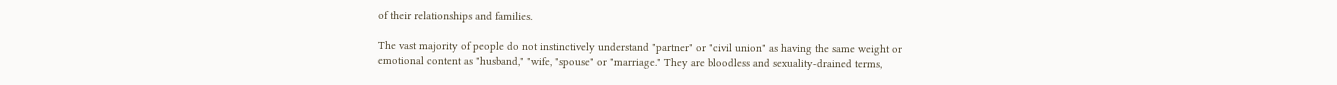of their relationships and families.

The vast majority of people do not instinctively understand "partner" or "civil union" as having the same weight or emotional content as "husband," "wife, "spouse" or "marriage." They are bloodless and sexuality-drained terms,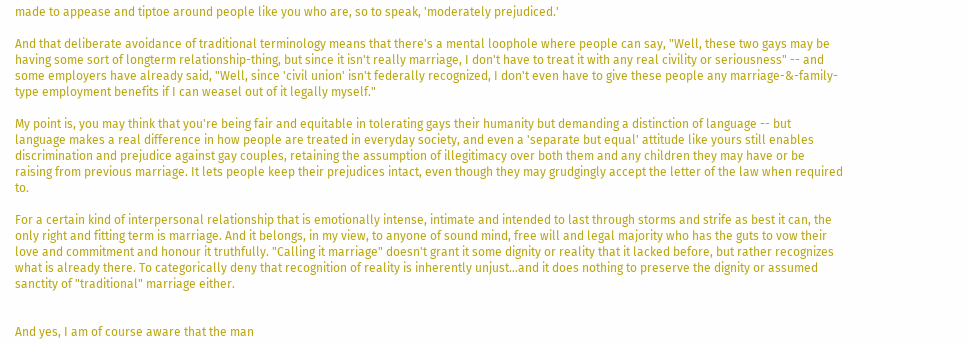made to appease and tiptoe around people like you who are, so to speak, 'moderately prejudiced.'

And that deliberate avoidance of traditional terminology means that there's a mental loophole where people can say, "Well, these two gays may be having some sort of longterm relationship-thing, but since it isn't really marriage, I don't have to treat it with any real civility or seriousness" -- and some employers have already said, "Well, since 'civil union' isn't federally recognized, I don't even have to give these people any marriage-&-family-type employment benefits if I can weasel out of it legally myself."

My point is, you may think that you're being fair and equitable in tolerating gays their humanity but demanding a distinction of language -- but language makes a real difference in how people are treated in everyday society, and even a 'separate but equal' attitude like yours still enables discrimination and prejudice against gay couples, retaining the assumption of illegitimacy over both them and any children they may have or be raising from previous marriage. It lets people keep their prejudices intact, even though they may grudgingly accept the letter of the law when required to.

For a certain kind of interpersonal relationship that is emotionally intense, intimate and intended to last through storms and strife as best it can, the only right and fitting term is marriage. And it belongs, in my view, to anyone of sound mind, free will and legal majority who has the guts to vow their love and commitment and honour it truthfully. "Calling it marriage" doesn't grant it some dignity or reality that it lacked before, but rather recognizes what is already there. To categorically deny that recognition of reality is inherently unjust...and it does nothing to preserve the dignity or assumed sanctity of "traditional" marriage either.


And yes, I am of course aware that the man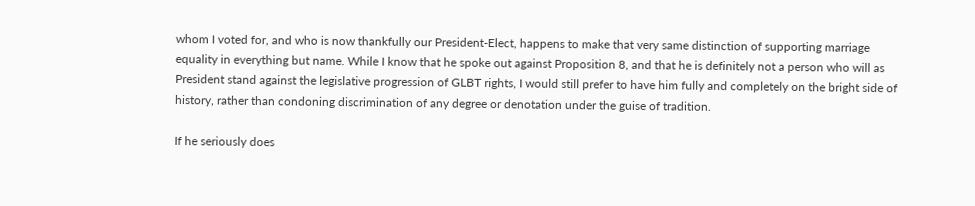whom I voted for, and who is now thankfully our President-Elect, happens to make that very same distinction of supporting marriage equality in everything but name. While I know that he spoke out against Proposition 8, and that he is definitely not a person who will as President stand against the legislative progression of GLBT rights, I would still prefer to have him fully and completely on the bright side of history, rather than condoning discrimination of any degree or denotation under the guise of tradition.

If he seriously does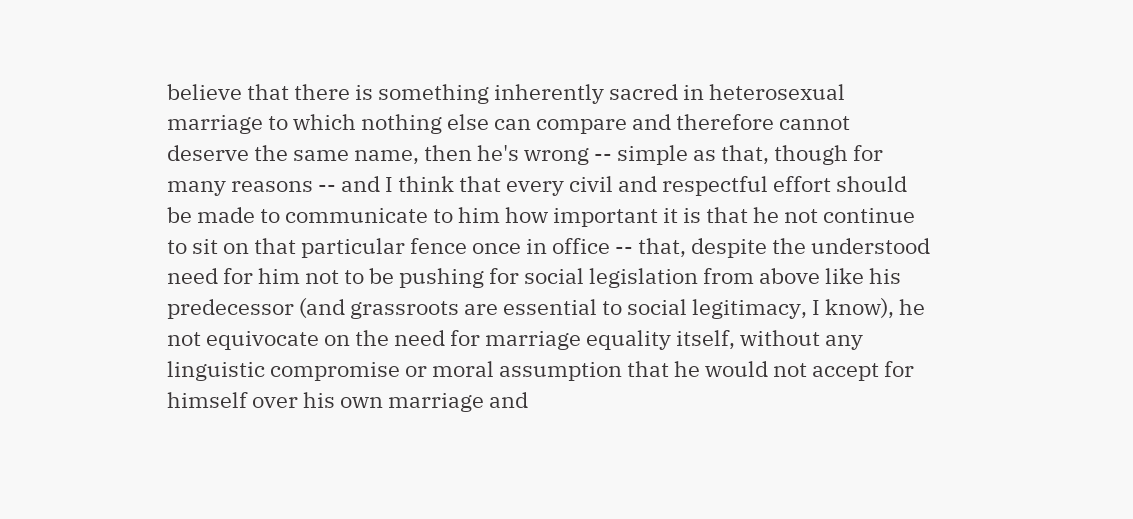believe that there is something inherently sacred in heterosexual marriage to which nothing else can compare and therefore cannot deserve the same name, then he's wrong -- simple as that, though for many reasons -- and I think that every civil and respectful effort should be made to communicate to him how important it is that he not continue to sit on that particular fence once in office -- that, despite the understood need for him not to be pushing for social legislation from above like his predecessor (and grassroots are essential to social legitimacy, I know), he not equivocate on the need for marriage equality itself, without any linguistic compromise or moral assumption that he would not accept for himself over his own marriage and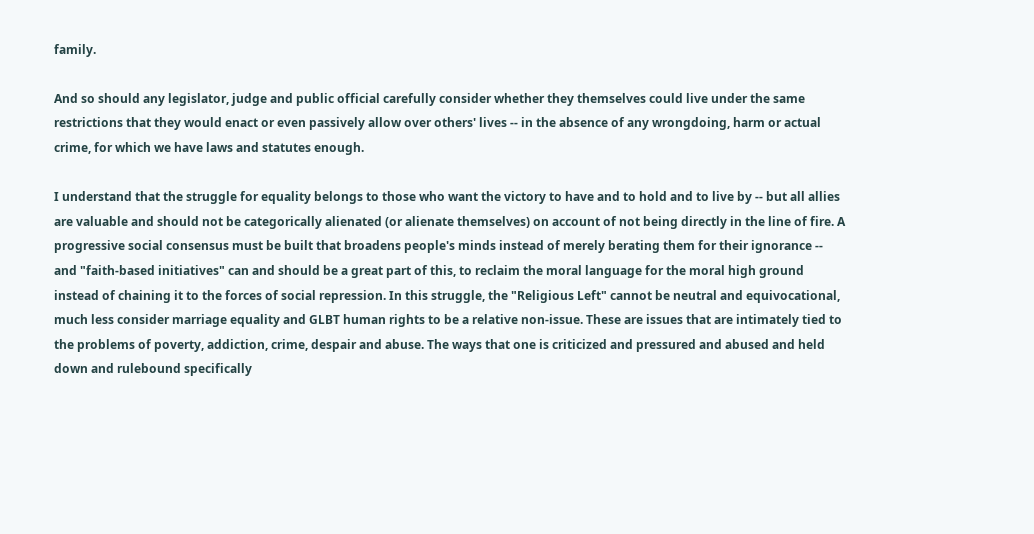family.

And so should any legislator, judge and public official carefully consider whether they themselves could live under the same restrictions that they would enact or even passively allow over others' lives -- in the absence of any wrongdoing, harm or actual crime, for which we have laws and statutes enough.

I understand that the struggle for equality belongs to those who want the victory to have and to hold and to live by -- but all allies are valuable and should not be categorically alienated (or alienate themselves) on account of not being directly in the line of fire. A progressive social consensus must be built that broadens people's minds instead of merely berating them for their ignorance -- and "faith-based initiatives" can and should be a great part of this, to reclaim the moral language for the moral high ground instead of chaining it to the forces of social repression. In this struggle, the "Religious Left" cannot be neutral and equivocational, much less consider marriage equality and GLBT human rights to be a relative non-issue. These are issues that are intimately tied to the problems of poverty, addiction, crime, despair and abuse. The ways that one is criticized and pressured and abused and held down and rulebound specifically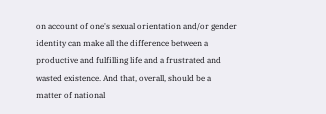on account of one's sexual orientation and/or gender identity can make all the difference between a productive and fulfilling life and a frustrated and wasted existence. And that, overall, should be a matter of national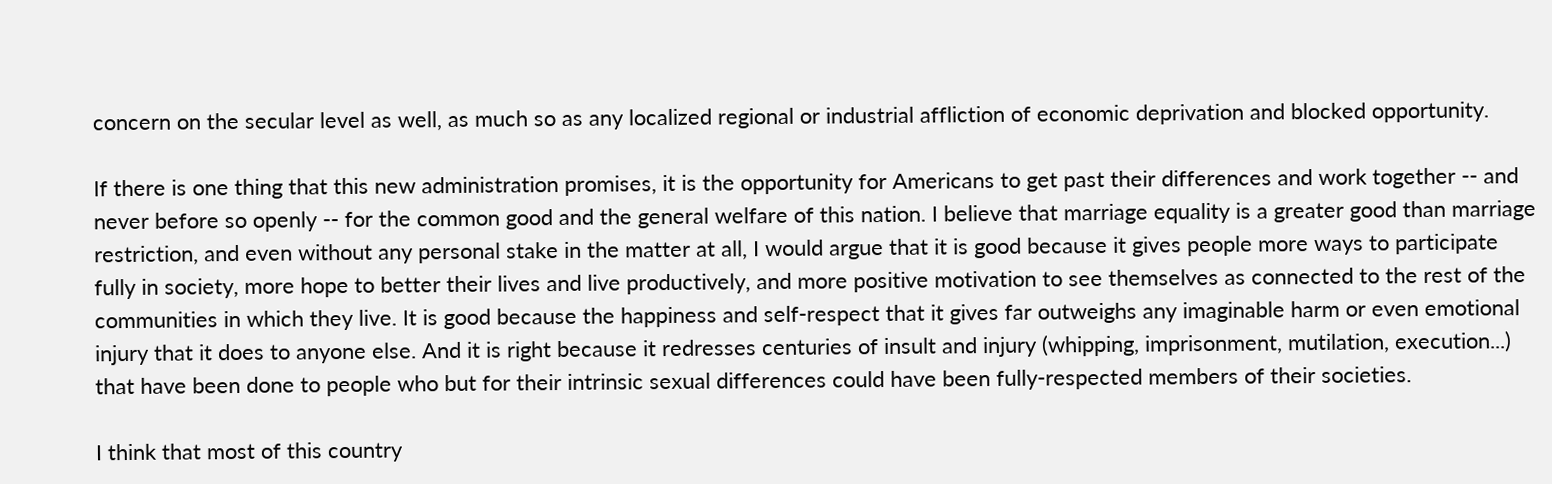concern on the secular level as well, as much so as any localized regional or industrial affliction of economic deprivation and blocked opportunity.

If there is one thing that this new administration promises, it is the opportunity for Americans to get past their differences and work together -- and never before so openly -- for the common good and the general welfare of this nation. I believe that marriage equality is a greater good than marriage restriction, and even without any personal stake in the matter at all, I would argue that it is good because it gives people more ways to participate fully in society, more hope to better their lives and live productively, and more positive motivation to see themselves as connected to the rest of the communities in which they live. It is good because the happiness and self-respect that it gives far outweighs any imaginable harm or even emotional injury that it does to anyone else. And it is right because it redresses centuries of insult and injury (whipping, imprisonment, mutilation, execution...) that have been done to people who but for their intrinsic sexual differences could have been fully-respected members of their societies.

I think that most of this country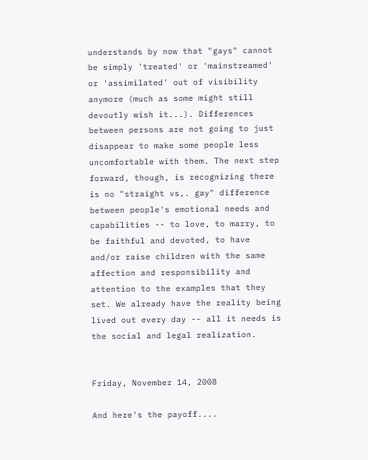understands by now that "gays" cannot be simply 'treated' or 'mainstreamed' or 'assimilated' out of visibility anymore (much as some might still devoutly wish it...). Differences between persons are not going to just disappear to make some people less uncomfortable with them. The next step forward, though, is recognizing there is no "straight vs,. gay" difference between people's emotional needs and capabilities -- to love, to marry, to be faithful and devoted, to have and/or raise children with the same affection and responsibility and attention to the examples that they set. We already have the reality being lived out every day -- all it needs is the social and legal realization.


Friday, November 14, 2008

And here's the payoff....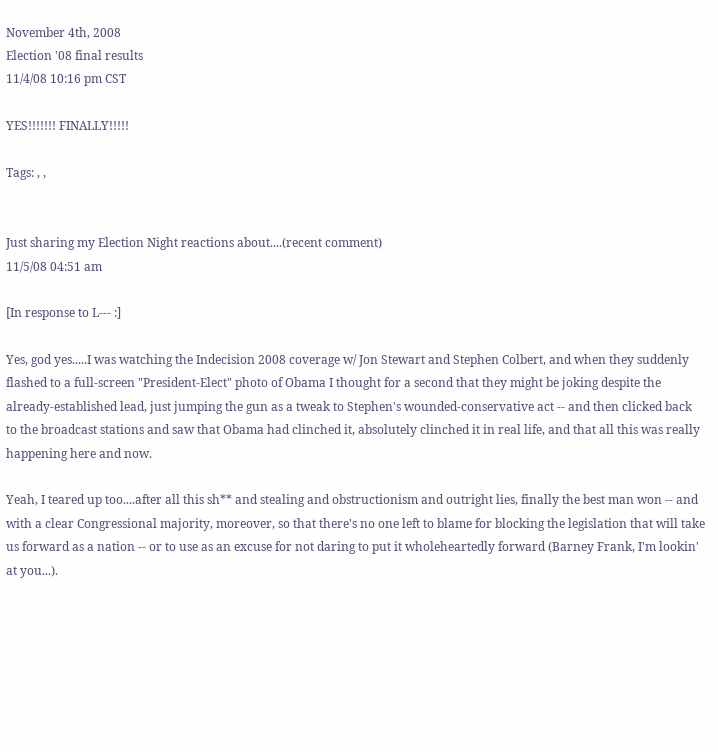November 4th, 2008
Election '08 final results
11/4/08 10:16 pm CST

YES!!!!!!! FINALLY!!!!!

Tags: , ,


Just sharing my Election Night reactions about....(recent comment)
11/5/08 04:51 am

[In response to L--- :]

Yes, god yes.....I was watching the Indecision 2008 coverage w/ Jon Stewart and Stephen Colbert, and when they suddenly flashed to a full-screen "President-Elect" photo of Obama I thought for a second that they might be joking despite the already-established lead, just jumping the gun as a tweak to Stephen's wounded-conservative act -- and then clicked back to the broadcast stations and saw that Obama had clinched it, absolutely clinched it in real life, and that all this was really happening here and now.

Yeah, I teared up too....after all this sh** and stealing and obstructionism and outright lies, finally the best man won -- and with a clear Congressional majority, moreover, so that there's no one left to blame for blocking the legislation that will take us forward as a nation -- or to use as an excuse for not daring to put it wholeheartedly forward (Barney Frank, I'm lookin' at you...).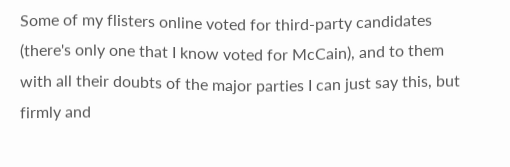Some of my flisters online voted for third-party candidates (there's only one that I know voted for McCain), and to them with all their doubts of the major parties I can just say this, but firmly and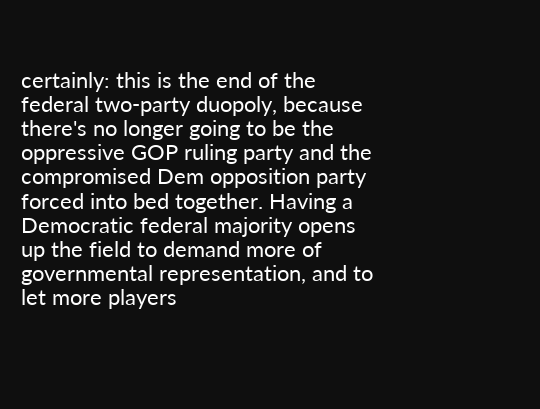certainly: this is the end of the federal two-party duopoly, because there's no longer going to be the oppressive GOP ruling party and the compromised Dem opposition party forced into bed together. Having a Democratic federal majority opens up the field to demand more of governmental representation, and to let more players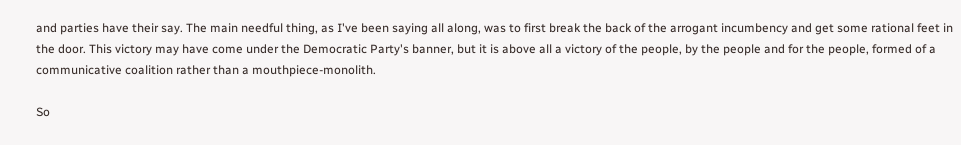and parties have their say. The main needful thing, as I've been saying all along, was to first break the back of the arrogant incumbency and get some rational feet in the door. This victory may have come under the Democratic Party's banner, but it is above all a victory of the people, by the people and for the people, formed of a communicative coalition rather than a mouthpiece-monolith.

So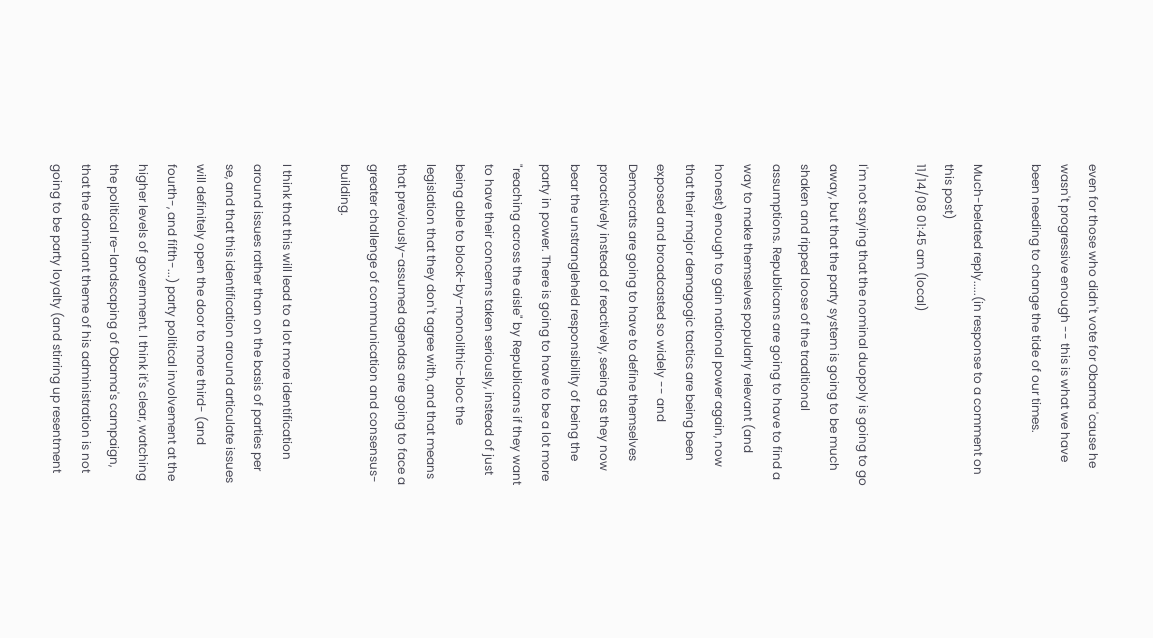even for those who didn't vote for Obama 'cause he wasn't progressive enough -- this is what we have been needing to change the tide of our times.

Much-belated reply.....(in response to a comment on this post)
11/14/08 01:45 am (local)

I'm not saying that the nominal duopoly is going to go away, but that the party system is going to be much shaken and ripped loose of the traditional assumptions. Republicans are going to have to find a way to make themselves popularly relevant (and honest) enough to gain national power again, now that their major demagogic tactics are being been exposed and broadcasted so widely -- and Democrats are going to have to define themselves proactively instead of reactively, seeing as they now bear the unstrangleheld responsibility of being the party in power. There is going to have to be a lot more "reaching across the aisle" by Republicans if they want to have their concerns taken seriously, instead of just being able to block-by-monolithic-bloc the legislation that they don't agree with, and that means that previously-assumed agendas are going to face a greater challenge of communication and consensus-building.

I think that this will lead to a lot more identification around issues rather than on the basis of parties per se, and that this identification around articulate issues will definitely open the door to more third- (and fourth-, and fifth-...) party political involvement at the higher levels of government. I think it's clear, watching the political re-landscaping of Obama's campaign, that the dominant theme of his administration is not going to be party loyalty (and stirring up resentment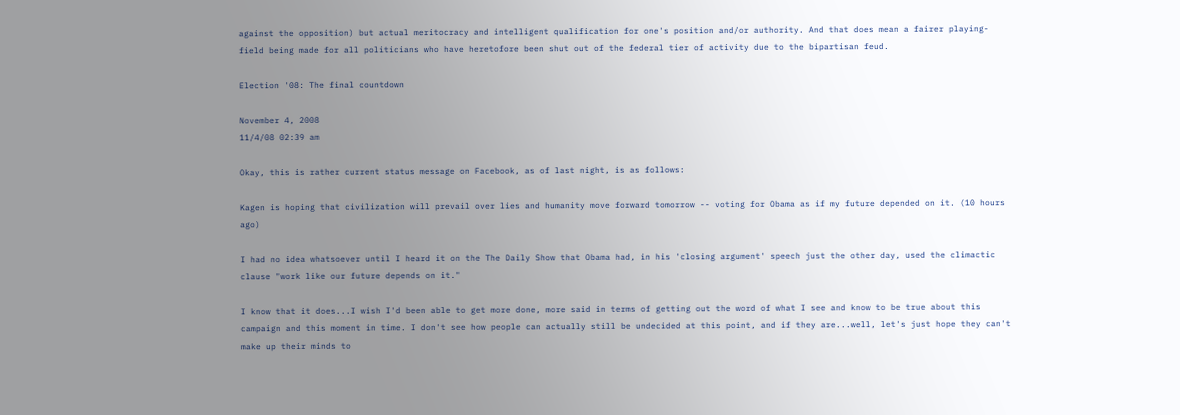against the opposition) but actual meritocracy and intelligent qualification for one's position and/or authority. And that does mean a fairer playing-field being made for all politicians who have heretofore been shut out of the federal tier of activity due to the bipartisan feud.

Election '08: The final countdown

November 4, 2008
11/4/08 02:39 am

Okay, this is rather current status message on Facebook, as of last night, is as follows:

Kagen is hoping that civilization will prevail over lies and humanity move forward tomorrow -- voting for Obama as if my future depended on it. (10 hours ago)

I had no idea whatsoever until I heard it on the The Daily Show that Obama had, in his 'closing argument' speech just the other day, used the climactic clause "work like our future depends on it."

I know that it does...I wish I'd been able to get more done, more said in terms of getting out the word of what I see and know to be true about this campaign and this moment in time. I don't see how people can actually still be undecided at this point, and if they are...well, let's just hope they can't make up their minds to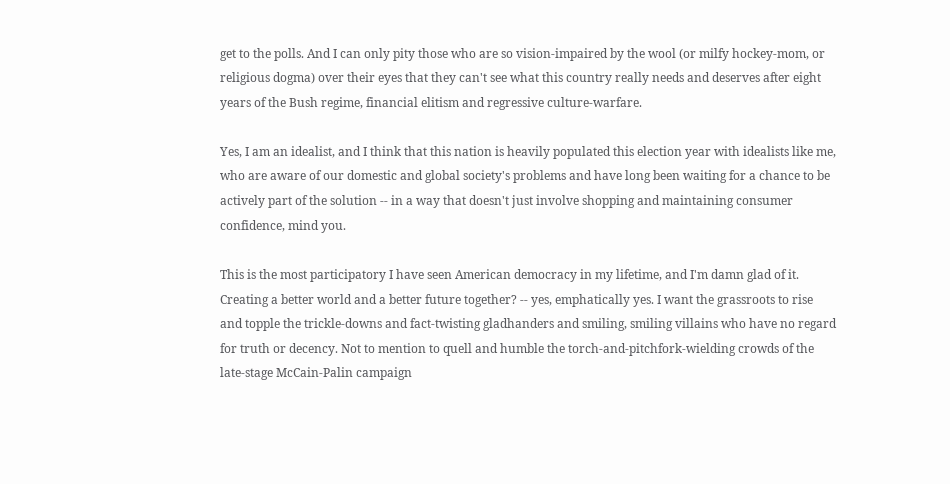get to the polls. And I can only pity those who are so vision-impaired by the wool (or milfy hockey-mom, or religious dogma) over their eyes that they can't see what this country really needs and deserves after eight years of the Bush regime, financial elitism and regressive culture-warfare.

Yes, I am an idealist, and I think that this nation is heavily populated this election year with idealists like me, who are aware of our domestic and global society's problems and have long been waiting for a chance to be actively part of the solution -- in a way that doesn't just involve shopping and maintaining consumer confidence, mind you.

This is the most participatory I have seen American democracy in my lifetime, and I'm damn glad of it. Creating a better world and a better future together? -- yes, emphatically yes. I want the grassroots to rise and topple the trickle-downs and fact-twisting gladhanders and smiling, smiling villains who have no regard for truth or decency. Not to mention to quell and humble the torch-and-pitchfork-wielding crowds of the late-stage McCain-Palin campaign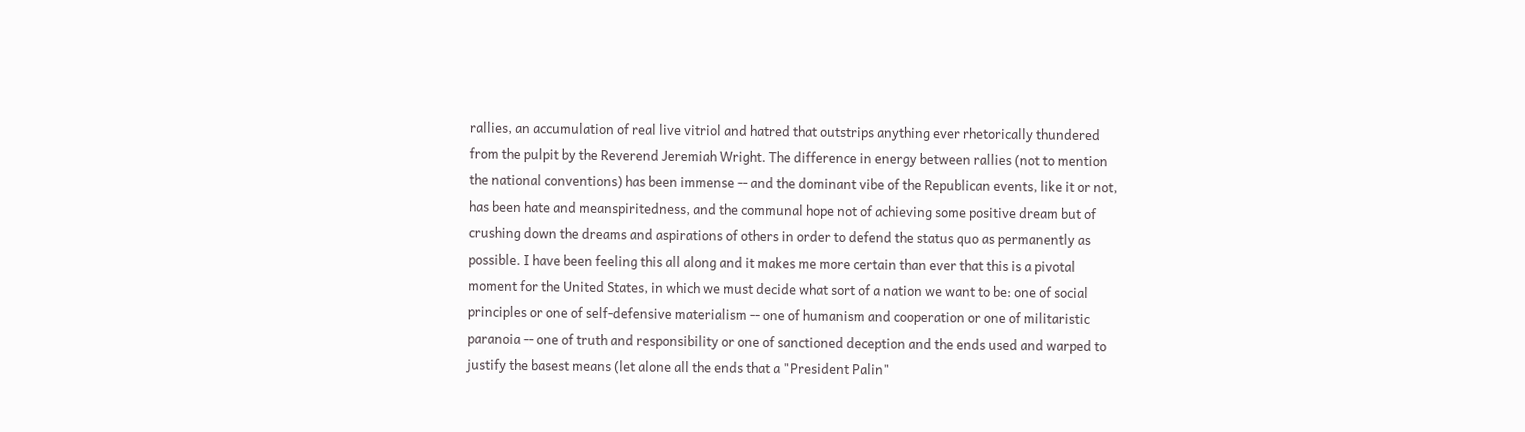rallies, an accumulation of real live vitriol and hatred that outstrips anything ever rhetorically thundered from the pulpit by the Reverend Jeremiah Wright. The difference in energy between rallies (not to mention the national conventions) has been immense -- and the dominant vibe of the Republican events, like it or not, has been hate and meanspiritedness, and the communal hope not of achieving some positive dream but of crushing down the dreams and aspirations of others in order to defend the status quo as permanently as possible. I have been feeling this all along and it makes me more certain than ever that this is a pivotal moment for the United States, in which we must decide what sort of a nation we want to be: one of social principles or one of self-defensive materialism -- one of humanism and cooperation or one of militaristic paranoia -- one of truth and responsibility or one of sanctioned deception and the ends used and warped to justify the basest means (let alone all the ends that a "President Palin"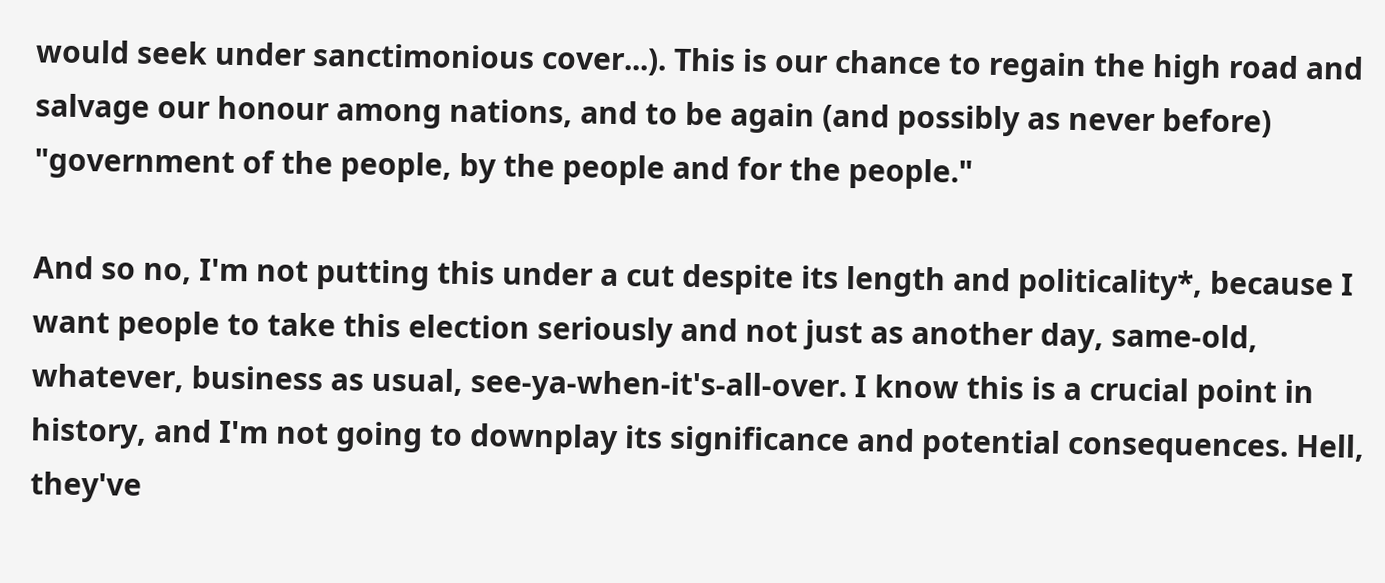would seek under sanctimonious cover...). This is our chance to regain the high road and salvage our honour among nations, and to be again (and possibly as never before) "government of the people, by the people and for the people."

And so no, I'm not putting this under a cut despite its length and politicality*, because I want people to take this election seriously and not just as another day, same-old, whatever, business as usual, see-ya-when-it's-all-over. I know this is a crucial point in history, and I'm not going to downplay its significance and potential consequences. Hell, they've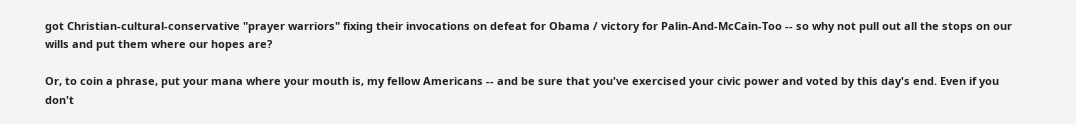got Christian-cultural-conservative "prayer warriors" fixing their invocations on defeat for Obama / victory for Palin-And-McCain-Too -- so why not pull out all the stops on our wills and put them where our hopes are?

Or, to coin a phrase, put your mana where your mouth is, my fellow Americans -- and be sure that you've exercised your civic power and voted by this day's end. Even if you don't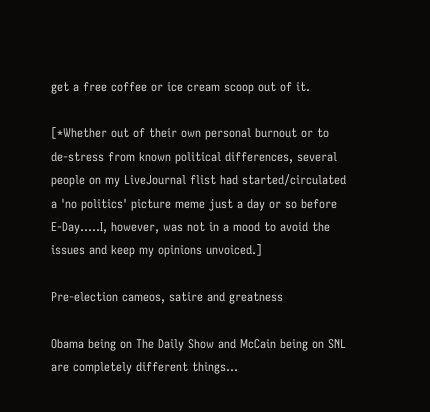get a free coffee or ice cream scoop out of it.

[*Whether out of their own personal burnout or to de-stress from known political differences, several people on my LiveJournal flist had started/circulated a 'no politics' picture meme just a day or so before E-Day.....I, however, was not in a mood to avoid the issues and keep my opinions unvoiced.]

Pre-election cameos, satire and greatness

Obama being on The Daily Show and McCain being on SNL are completely different things...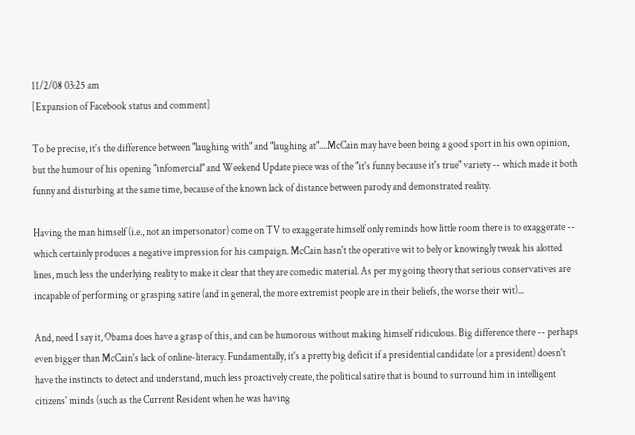11/2/08 03:25 am
[Expansion of Facebook status and comment]

To be precise, it's the difference between "laughing with" and "laughing at"....McCain may have been being a good sport in his own opinion, but the humour of his opening "infomercial" and Weekend Update piece was of the "it's funny because it's true" variety -- which made it both funny and disturbing at the same time, because of the known lack of distance between parody and demonstrated reality.

Having the man himself (i.e., not an impersonator) come on TV to exaggerate himself only reminds how little room there is to exaggerate -- which certainly produces a negative impression for his campaign. McCain hasn't the operative wit to bely or knowingly tweak his alotted lines, much less the underlying reality to make it clear that they are comedic material. As per my going theory that serious conservatives are incapable of performing or grasping satire (and in general, the more extremist people are in their beliefs, the worse their wit)...

And, need I say it, Obama does have a grasp of this, and can be humorous without making himself ridiculous. Big difference there -- perhaps even bigger than McCain's lack of online-literacy. Fundamentally, it's a pretty big deficit if a presidential candidate (or a president) doesn't have the instincts to detect and understand, much less proactively create, the political satire that is bound to surround him in intelligent citizens' minds (such as the Current Resident when he was having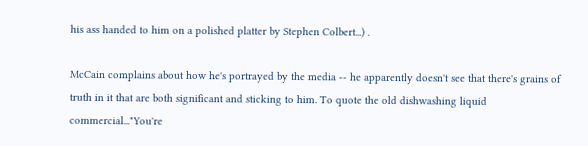his ass handed to him on a polished platter by Stephen Colbert...) .

McCain complains about how he's portrayed by the media -- he apparently doesn't see that there's grains of truth in it that are both significant and sticking to him. To quote the old dishwashing liquid commercial..."You're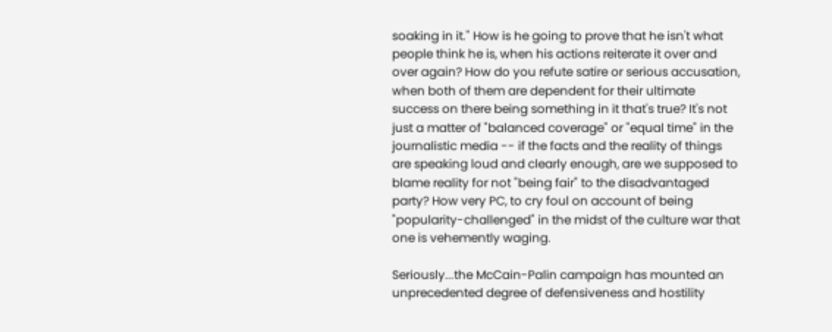soaking in it." How is he going to prove that he isn't what people think he is, when his actions reiterate it over and over again? How do you refute satire or serious accusation, when both of them are dependent for their ultimate success on there being something in it that's true? It's not just a matter of "balanced coverage" or "equal time" in the journalistic media -- if the facts and the reality of things are speaking loud and clearly enough, are we supposed to blame reality for not "being fair" to the disadvantaged party? How very PC, to cry foul on account of being "popularity-challenged" in the midst of the culture war that one is vehemently waging.

Seriously...the McCain-Palin campaign has mounted an unprecedented degree of defensiveness and hostility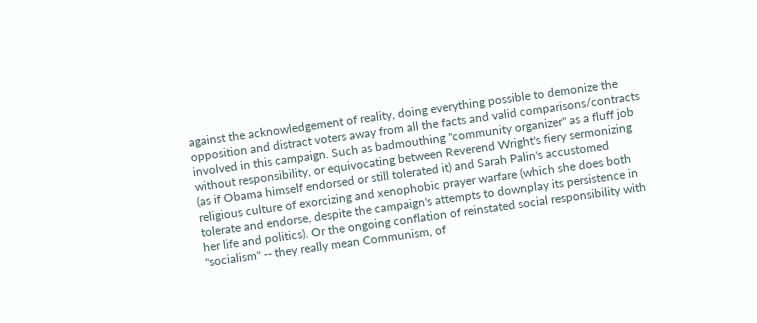against the acknowledgement of reality, doing everything possible to demonize the opposition and distract voters away from all the facts and valid comparisons/contracts involved in this campaign. Such as badmouthing "community organizer" as a fluff job without responsibility, or equivocating between Reverend Wright's fiery sermonizing (as if Obama himself endorsed or still tolerated it) and Sarah Palin's accustomed religious culture of exorcizing and xenophobic prayer warfare (which she does both tolerate and endorse, despite the campaign's attempts to downplay its persistence in her life and politics). Or the ongoing conflation of reinstated social responsibility with "socialism" -- they really mean Communism, of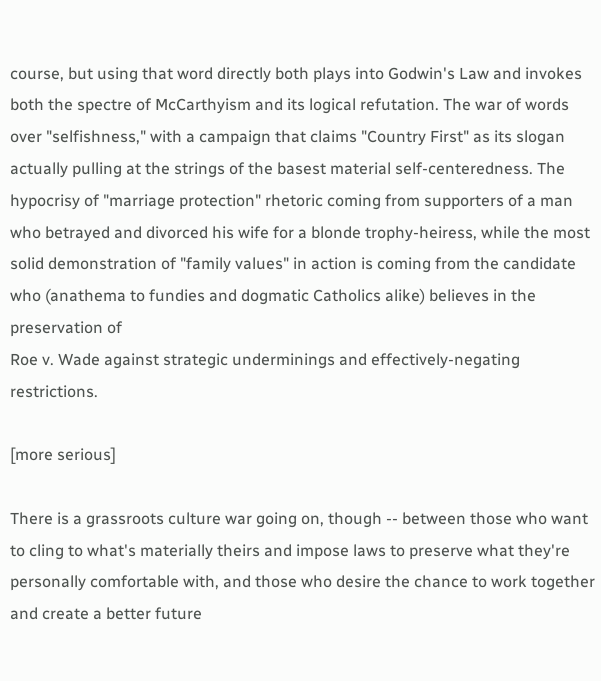course, but using that word directly both plays into Godwin's Law and invokes both the spectre of McCarthyism and its logical refutation. The war of words over "selfishness," with a campaign that claims "Country First" as its slogan actually pulling at the strings of the basest material self-centeredness. The hypocrisy of "marriage protection" rhetoric coming from supporters of a man who betrayed and divorced his wife for a blonde trophy-heiress, while the most solid demonstration of "family values" in action is coming from the candidate who (anathema to fundies and dogmatic Catholics alike) believes in the preservation of
Roe v. Wade against strategic underminings and effectively-negating restrictions.

[more serious]

There is a grassroots culture war going on, though -- between those who want to cling to what's materially theirs and impose laws to preserve what they're personally comfortable with, and those who desire the chance to work together and create a better future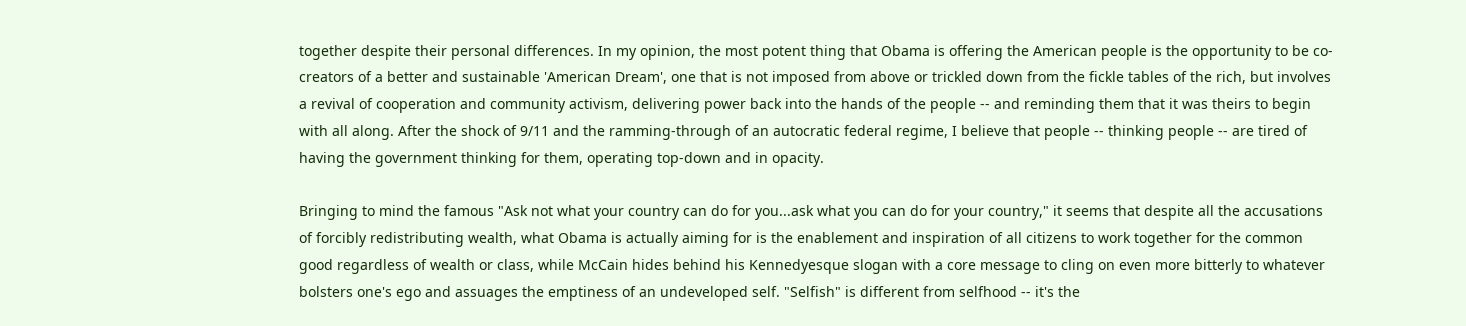together despite their personal differences. In my opinion, the most potent thing that Obama is offering the American people is the opportunity to be co-creators of a better and sustainable 'American Dream', one that is not imposed from above or trickled down from the fickle tables of the rich, but involves a revival of cooperation and community activism, delivering power back into the hands of the people -- and reminding them that it was theirs to begin with all along. After the shock of 9/11 and the ramming-through of an autocratic federal regime, I believe that people -- thinking people -- are tired of having the government thinking for them, operating top-down and in opacity.

Bringing to mind the famous "Ask not what your country can do for you...ask what you can do for your country," it seems that despite all the accusations of forcibly redistributing wealth, what Obama is actually aiming for is the enablement and inspiration of all citizens to work together for the common good regardless of wealth or class, while McCain hides behind his Kennedyesque slogan with a core message to cling on even more bitterly to whatever bolsters one's ego and assuages the emptiness of an undeveloped self. "Selfish" is different from selfhood -- it's the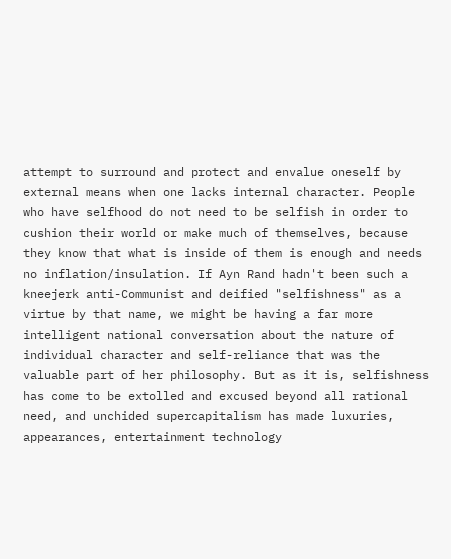attempt to surround and protect and envalue oneself by external means when one lacks internal character. People who have selfhood do not need to be selfish in order to cushion their world or make much of themselves, because they know that what is inside of them is enough and needs no inflation/insulation. If Ayn Rand hadn't been such a kneejerk anti-Communist and deified "selfishness" as a virtue by that name, we might be having a far more intelligent national conversation about the nature of individual character and self-reliance that was the valuable part of her philosophy. But as it is, selfishness has come to be extolled and excused beyond all rational need, and unchided supercapitalism has made luxuries, appearances, entertainment technology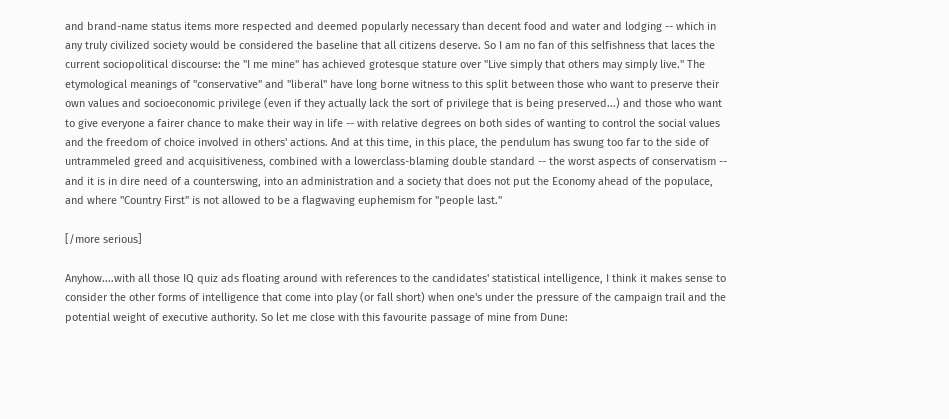and brand-name status items more respected and deemed popularly necessary than decent food and water and lodging -- which in any truly civilized society would be considered the baseline that all citizens deserve. So I am no fan of this selfishness that laces the current sociopolitical discourse: the "I me mine" has achieved grotesque stature over "Live simply that others may simply live." The etymological meanings of "conservative" and "liberal" have long borne witness to this split between those who want to preserve their own values and socioeconomic privilege (even if they actually lack the sort of privilege that is being preserved...) and those who want to give everyone a fairer chance to make their way in life -- with relative degrees on both sides of wanting to control the social values and the freedom of choice involved in others' actions. And at this time, in this place, the pendulum has swung too far to the side of untrammeled greed and acquisitiveness, combined with a lowerclass-blaming double standard -- the worst aspects of conservatism -- and it is in dire need of a counterswing, into an administration and a society that does not put the Economy ahead of the populace, and where "Country First" is not allowed to be a flagwaving euphemism for "people last."

[/more serious]

Anyhow....with all those IQ quiz ads floating around with references to the candidates' statistical intelligence, I think it makes sense to consider the other forms of intelligence that come into play (or fall short) when one's under the pressure of the campaign trail and the potential weight of executive authority. So let me close with this favourite passage of mine from Dune: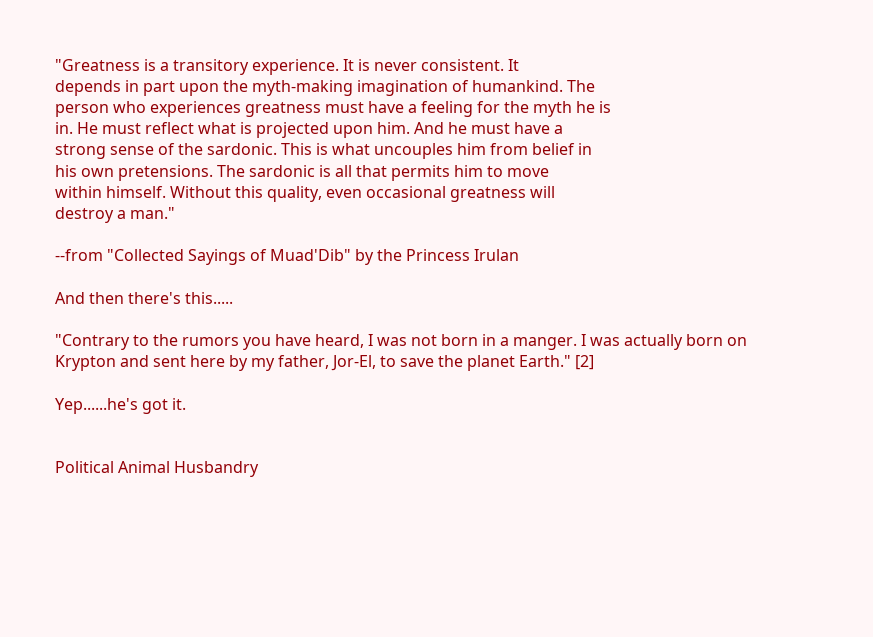"Greatness is a transitory experience. It is never consistent. It
depends in part upon the myth-making imagination of humankind. The
person who experiences greatness must have a feeling for the myth he is
in. He must reflect what is projected upon him. And he must have a
strong sense of the sardonic. This is what uncouples him from belief in
his own pretensions. The sardonic is all that permits him to move
within himself. Without this quality, even occasional greatness will
destroy a man."

--from "Collected Sayings of Muad'Dib" by the Princess Irulan

And then there's this.....

"Contrary to the rumors you have heard, I was not born in a manger. I was actually born on Krypton and sent here by my father, Jor-El, to save the planet Earth." [2]

Yep......he's got it.


Political Animal Husbandry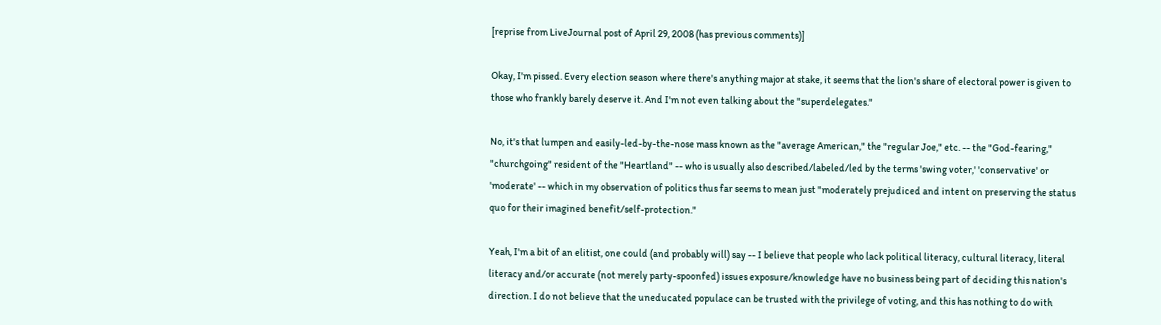[reprise from LiveJournal post of April 29, 2008 (has previous comments)]

Okay, I'm pissed. Every election season where there's anything major at stake, it seems that the lion's share of electoral power is given to those who frankly barely deserve it. And I'm not even talking about the "superdelegates."

No, it's that lumpen and easily-led-by-the-nose mass known as the "average American," the "regular Joe," etc. -- the "God-fearing," "churchgoing" resident of the "Heartland" -- who is usually also described/labeled/led by the terms 'swing voter,' 'conservative' or 'moderate' -- which in my observation of politics thus far seems to mean just "moderately prejudiced and intent on preserving the status quo for their imagined benefit/self-protection."

Yeah, I'm a bit of an elitist, one could (and probably will) say -- I believe that people who lack political literacy, cultural literacy, literal literacy and/or accurate (not merely party-spoonfed) issues exposure/knowledge have no business being part of deciding this nation's direction. I do not believe that the uneducated populace can be trusted with the privilege of voting, and this has nothing to do with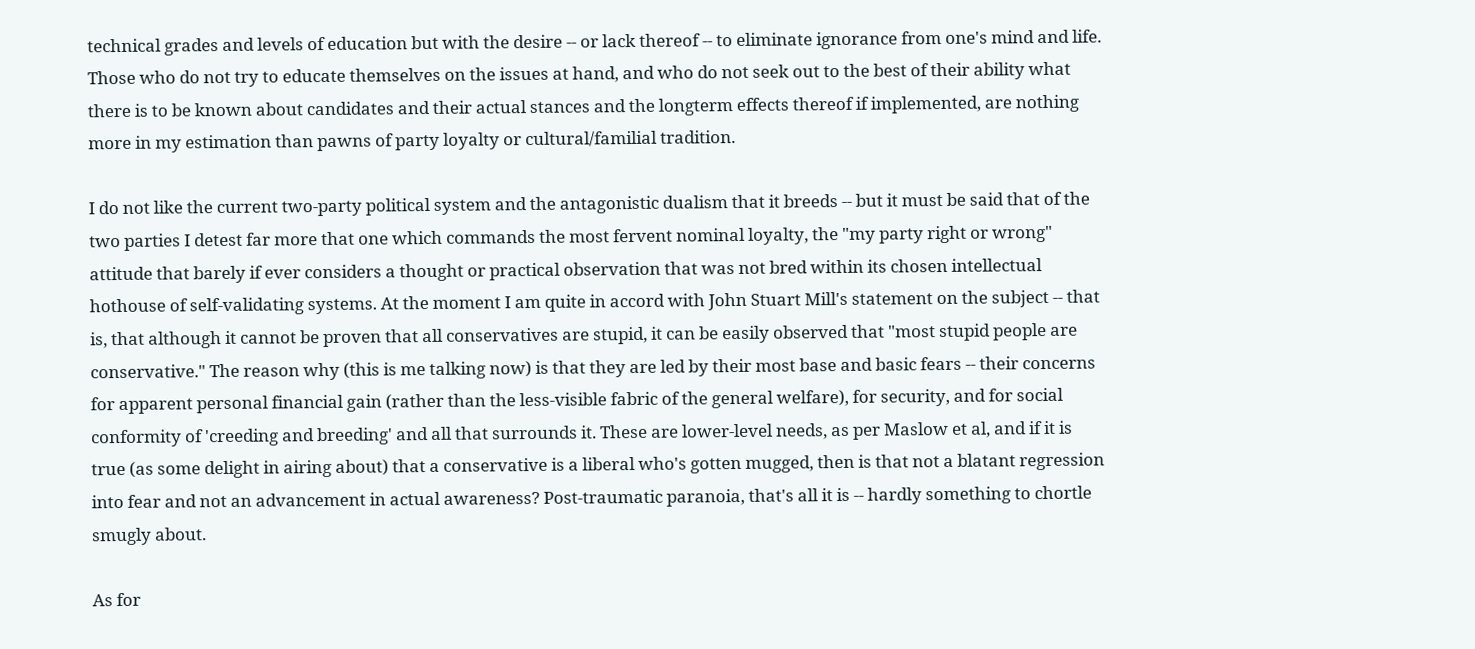technical grades and levels of education but with the desire -- or lack thereof -- to eliminate ignorance from one's mind and life. Those who do not try to educate themselves on the issues at hand, and who do not seek out to the best of their ability what there is to be known about candidates and their actual stances and the longterm effects thereof if implemented, are nothing more in my estimation than pawns of party loyalty or cultural/familial tradition.

I do not like the current two-party political system and the antagonistic dualism that it breeds -- but it must be said that of the two parties I detest far more that one which commands the most fervent nominal loyalty, the "my party right or wrong" attitude that barely if ever considers a thought or practical observation that was not bred within its chosen intellectual hothouse of self-validating systems. At the moment I am quite in accord with John Stuart Mill's statement on the subject -- that is, that although it cannot be proven that all conservatives are stupid, it can be easily observed that "most stupid people are conservative." The reason why (this is me talking now) is that they are led by their most base and basic fears -- their concerns for apparent personal financial gain (rather than the less-visible fabric of the general welfare), for security, and for social conformity of 'creeding and breeding' and all that surrounds it. These are lower-level needs, as per Maslow et al, and if it is true (as some delight in airing about) that a conservative is a liberal who's gotten mugged, then is that not a blatant regression into fear and not an advancement in actual awareness? Post-traumatic paranoia, that's all it is -- hardly something to chortle smugly about.

As for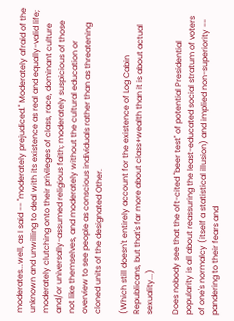moderates...well, as I said -- "moderately prejudiced." Moderately afraid of the unknown and unwilling to deal with its existence as real and equally-valid life; moderately clutching onto their privileges of class, race, dominant culture and/or universally-assumed religious faith; moderately suspicious of those not like themselves, and moderately without the cultural education or overview to see people as conscious individuals rather than as threatening cloned units of the designated Other.

(Which still doesn't entirely account for the existence of Log Cabin Republicans, but that's far more about class+wealth than it is about actual sexuality...)

Does nobody see that the oft-cited "beer test" of potential Presidential popularity is all about reassuring the least-educated social stratum of voters of one's normalcy (itself a statistical illusion) and implied non-superiority -- pandering to their fears and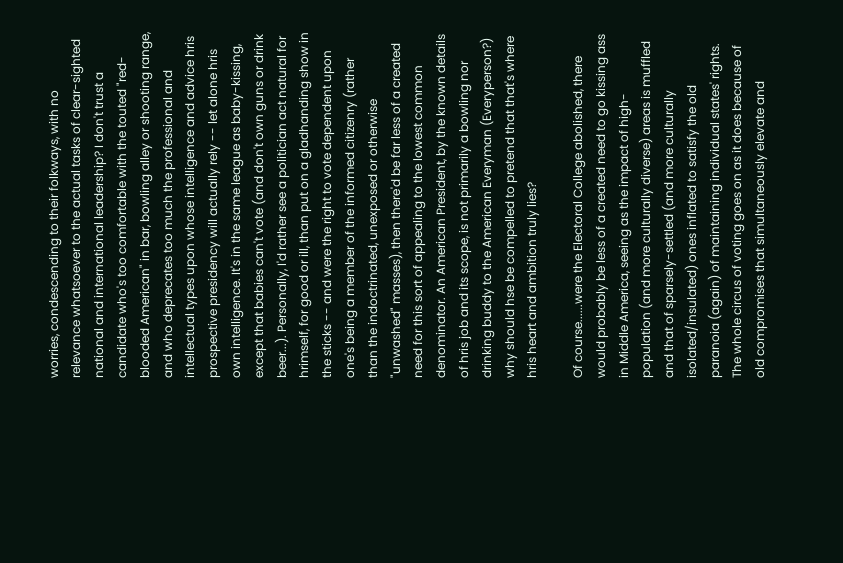worries, condescending to their folkways, with no relevance whatsoever to the actual tasks of clear-sighted national and international leadership? I don't trust a candidate who's too comfortable with the touted "red-blooded American" in bar, bowling alley or shooting range, and who deprecates too much the professional and intellectual types upon whose intelligence and advice hris prospective presidency will actually rely -- let alone hris own intelligence. It's in the same league as baby-kissing, except that babies can't vote (and don't own guns or drink beer...). Personally, I'd rather see a politician act natural for hrimself, for good or ill, than put on a gladhanding show in the sticks -- and were the right to vote dependent upon one's being a member of the informed citizenry (rather than the indoctrinated, unexposed or otherwise "unwashed" masses), then there'd be far less of a created need for this sort of appealing to the lowest common denominator. An American President, by the known details of hris job and its scope, is not primarily a bowling nor drinking buddy to the American Everyman (Everyperson?) why should hse be compelled to pretend that that's where hris heart and ambition truly lies?

Of course......were the Electoral College abolished, there would probably be less of a created need to go kissing ass in Middle America, seeing as the impact of high-population (and more culturally diverse) areas is muffled and that of sparsely-settled (and more culturally isolated/insulated) ones inflated to satisfy the old paranoia (again) of maintaining individual states' rights. The whole circus of voting goes on as it does because of old compromises that simultaneously elevate and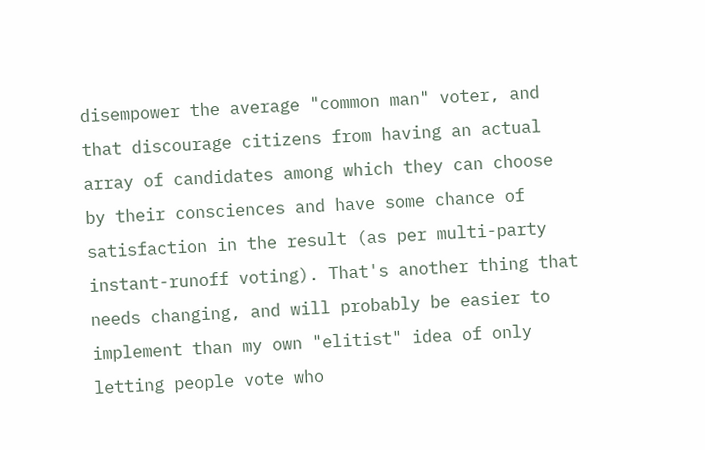disempower the average "common man" voter, and that discourage citizens from having an actual array of candidates among which they can choose by their consciences and have some chance of satisfaction in the result (as per multi-party instant-runoff voting). That's another thing that needs changing, and will probably be easier to implement than my own "elitist" idea of only letting people vote who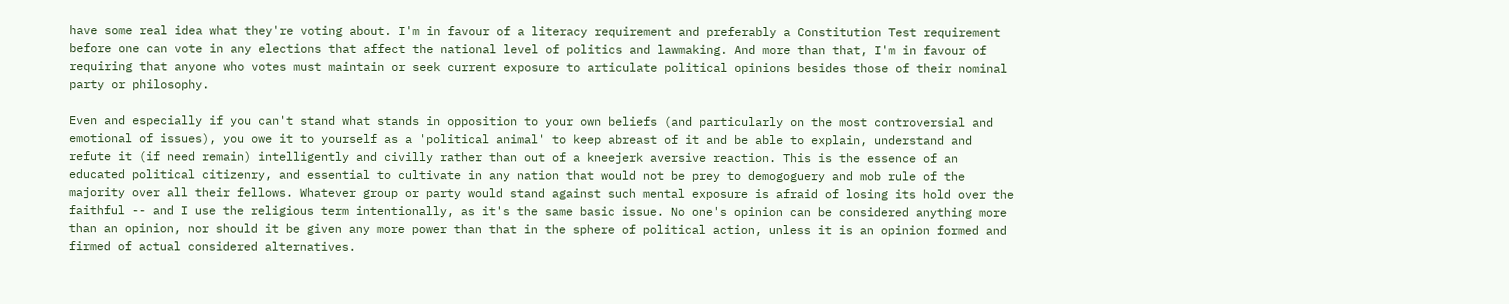have some real idea what they're voting about. I'm in favour of a literacy requirement and preferably a Constitution Test requirement before one can vote in any elections that affect the national level of politics and lawmaking. And more than that, I'm in favour of requiring that anyone who votes must maintain or seek current exposure to articulate political opinions besides those of their nominal party or philosophy.

Even and especially if you can't stand what stands in opposition to your own beliefs (and particularly on the most controversial and emotional of issues), you owe it to yourself as a 'political animal' to keep abreast of it and be able to explain, understand and refute it (if need remain) intelligently and civilly rather than out of a kneejerk aversive reaction. This is the essence of an educated political citizenry, and essential to cultivate in any nation that would not be prey to demogoguery and mob rule of the majority over all their fellows. Whatever group or party would stand against such mental exposure is afraid of losing its hold over the faithful -- and I use the religious term intentionally, as it's the same basic issue. No one's opinion can be considered anything more than an opinion, nor should it be given any more power than that in the sphere of political action, unless it is an opinion formed and firmed of actual considered alternatives.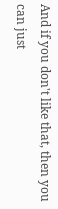And if you don't like that, then you can just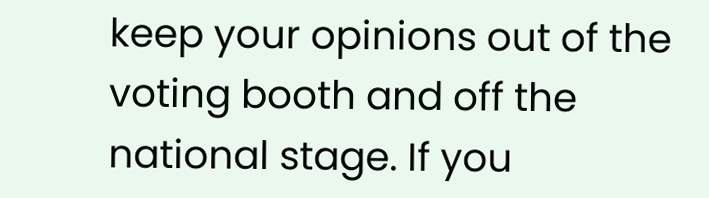keep your opinions out of the voting booth and off the national stage. If you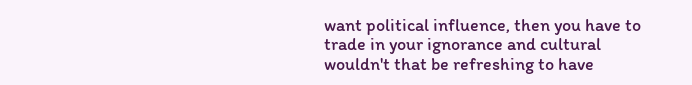want political influence, then you have to trade in your ignorance and cultural wouldn't that be refreshing to have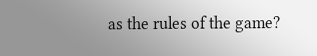as the rules of the game?